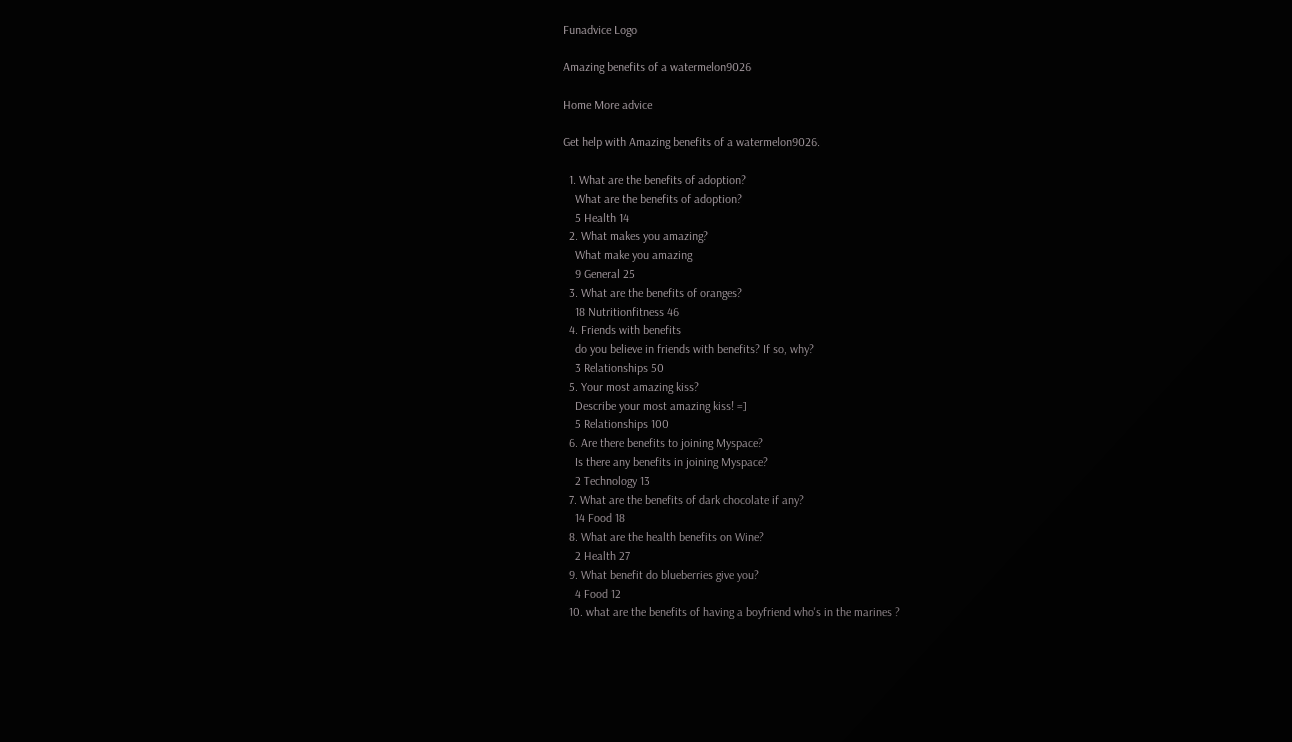Funadvice Logo

Amazing benefits of a watermelon9026

Home More advice

Get help with Amazing benefits of a watermelon9026.

  1. What are the benefits of adoption?
    What are the benefits of adoption?
    5 Health 14
  2. What makes you amazing?
    What make you amazing
    9 General 25
  3. What are the benefits of oranges?
    18 Nutritionfitness 46
  4. Friends with benefits
    do you believe in friends with benefits? If so, why?
    3 Relationships 50
  5. Your most amazing kiss?
    Describe your most amazing kiss! =]
    5 Relationships 100
  6. Are there benefits to joining Myspace?
    Is there any benefits in joining Myspace?
    2 Technology 13
  7. What are the benefits of dark chocolate if any?
    14 Food 18
  8. What are the health benefits on Wine?
    2 Health 27
  9. What benefit do blueberries give you?
    4 Food 12
  10. what are the benefits of having a boyfriend who's in the marines ?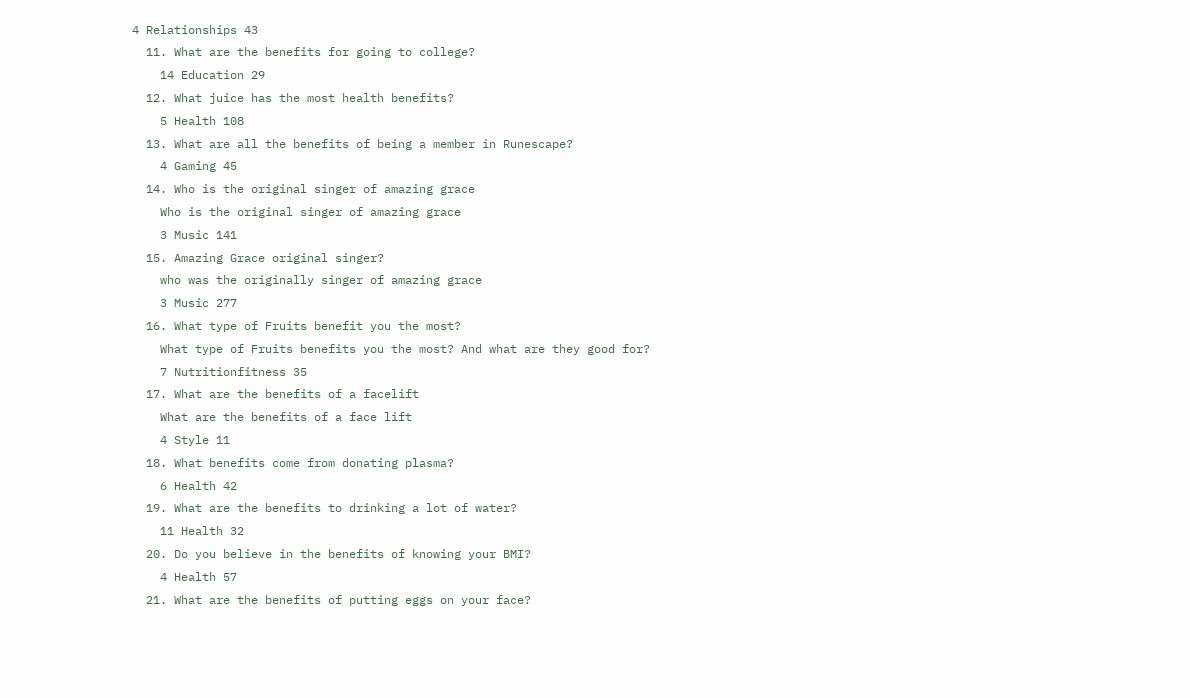4 Relationships 43
  11. What are the benefits for going to college?
    14 Education 29
  12. What juice has the most health benefits?
    5 Health 108
  13. What are all the benefits of being a member in Runescape?
    4 Gaming 45
  14. Who is the original singer of amazing grace
    Who is the original singer of amazing grace
    3 Music 141
  15. Amazing Grace original singer?
    who was the originally singer of amazing grace
    3 Music 277
  16. What type of Fruits benefit you the most?
    What type of Fruits benefits you the most? And what are they good for?
    7 Nutritionfitness 35
  17. What are the benefits of a facelift
    What are the benefits of a face lift
    4 Style 11
  18. What benefits come from donating plasma?
    6 Health 42
  19. What are the benefits to drinking a lot of water?
    11 Health 32
  20. Do you believe in the benefits of knowing your BMI?
    4 Health 57
  21. What are the benefits of putting eggs on your face?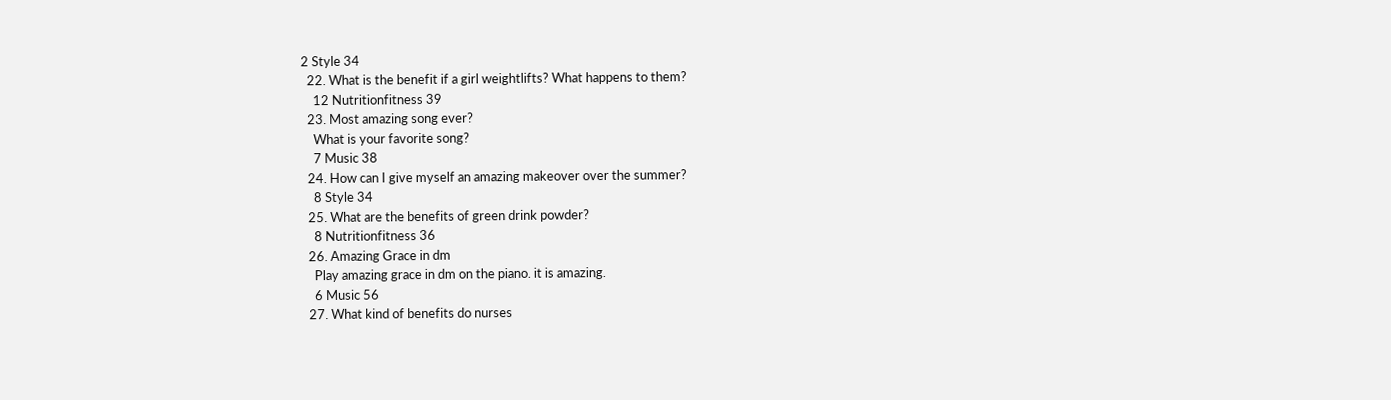2 Style 34
  22. What is the benefit if a girl weightlifts? What happens to them?
    12 Nutritionfitness 39
  23. Most amazing song ever?
    What is your favorite song?
    7 Music 38
  24. How can I give myself an amazing makeover over the summer?
    8 Style 34
  25. What are the benefits of green drink powder?
    8 Nutritionfitness 36
  26. Amazing Grace in dm
    Play amazing grace in dm on the piano. it is amazing.
    6 Music 56
  27. What kind of benefits do nurses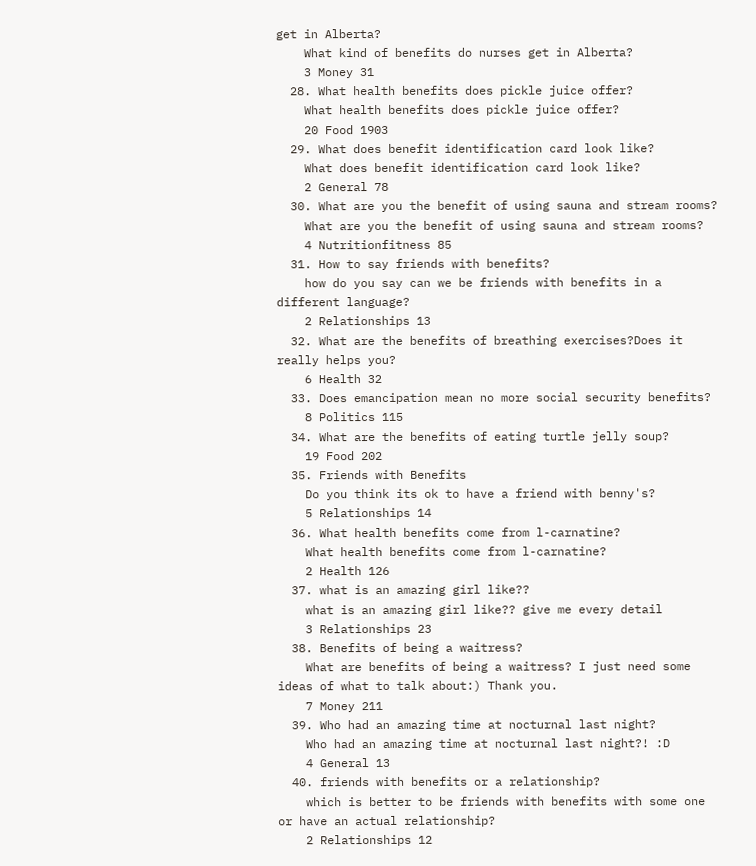get in Alberta?
    What kind of benefits do nurses get in Alberta?
    3 Money 31
  28. What health benefits does pickle juice offer?
    What health benefits does pickle juice offer?
    20 Food 1903
  29. What does benefit identification card look like?
    What does benefit identification card look like?
    2 General 78
  30. What are you the benefit of using sauna and stream rooms?
    What are you the benefit of using sauna and stream rooms?
    4 Nutritionfitness 85
  31. How to say friends with benefits?
    how do you say can we be friends with benefits in a different language?
    2 Relationships 13
  32. What are the benefits of breathing exercises?Does it really helps you?
    6 Health 32
  33. Does emancipation mean no more social security benefits?
    8 Politics 115
  34. What are the benefits of eating turtle jelly soup?
    19 Food 202
  35. Friends with Benefits
    Do you think its ok to have a friend with benny's?
    5 Relationships 14
  36. What health benefits come from l-carnatine?
    What health benefits come from l-carnatine?
    2 Health 126
  37. what is an amazing girl like??
    what is an amazing girl like?? give me every detail
    3 Relationships 23
  38. Benefits of being a waitress?
    What are benefits of being a waitress? I just need some ideas of what to talk about:) Thank you.
    7 Money 211
  39. Who had an amazing time at nocturnal last night?
    Who had an amazing time at nocturnal last night?! :D
    4 General 13
  40. friends with benefits or a relationship?
    which is better to be friends with benefits with some one or have an actual relationship?
    2 Relationships 12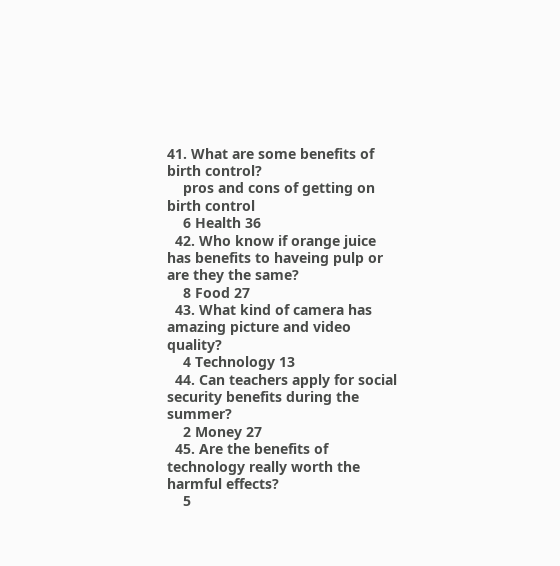41. What are some benefits of birth control?
    pros and cons of getting on birth control
    6 Health 36
  42. Who know if orange juice has benefits to haveing pulp or are they the same?
    8 Food 27
  43. What kind of camera has amazing picture and video quality?
    4 Technology 13
  44. Can teachers apply for social security benefits during the summer?
    2 Money 27
  45. Are the benefits of technology really worth the harmful effects?
    5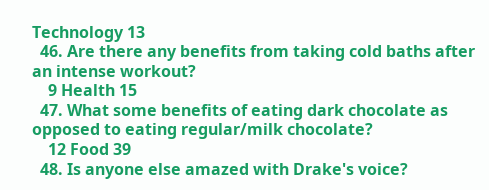Technology 13
  46. Are there any benefits from taking cold baths after an intense workout?
    9 Health 15
  47. What some benefits of eating dark chocolate as opposed to eating regular/milk chocolate?
    12 Food 39
  48. Is anyone else amazed with Drake's voice?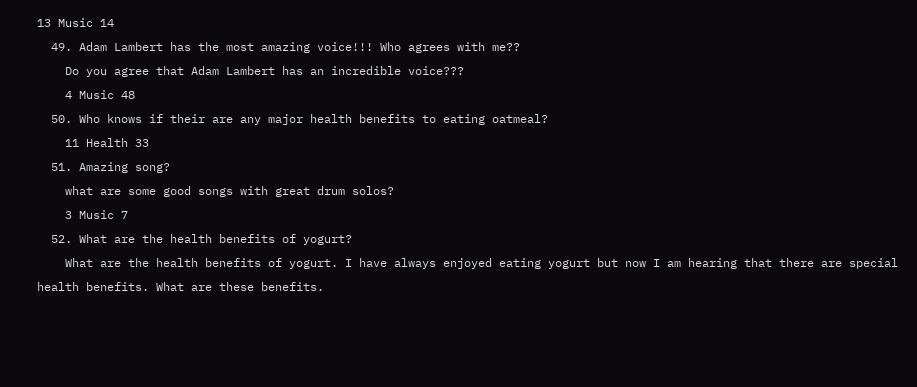13 Music 14
  49. Adam Lambert has the most amazing voice!!! Who agrees with me??
    Do you agree that Adam Lambert has an incredible voice???
    4 Music 48
  50. Who knows if their are any major health benefits to eating oatmeal?
    11 Health 33
  51. Amazing song?
    what are some good songs with great drum solos?
    3 Music 7
  52. What are the health benefits of yogurt?
    What are the health benefits of yogurt. I have always enjoyed eating yogurt but now I am hearing that there are special health benefits. What are these benefits.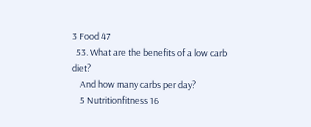3 Food 47
  53. What are the benefits of a low carb diet?
    And how many carbs per day?
    5 Nutritionfitness 16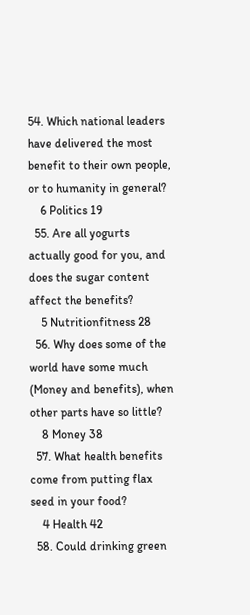54. Which national leaders have delivered the most benefit to their own people, or to humanity in general?
    6 Politics 19
  55. Are all yogurts actually good for you, and does the sugar content affect the benefits?
    5 Nutritionfitness 28
  56. Why does some of the world have some much (Money and benefits), when other parts have so little?
    8 Money 38
  57. What health benefits come from putting flax seed in your food?
    4 Health 42
  58. Could drinking green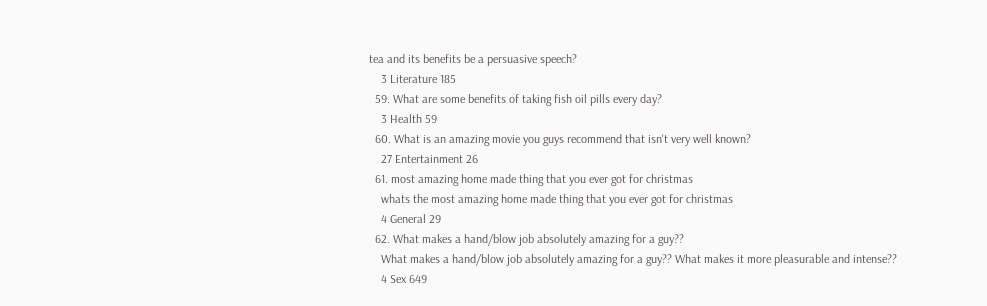tea and its benefits be a persuasive speech?
    3 Literature 185
  59. What are some benefits of taking fish oil pills every day?
    3 Health 59
  60. What is an amazing movie you guys recommend that isn't very well known?
    27 Entertainment 26
  61. most amazing home made thing that you ever got for christmas
    whats the most amazing home made thing that you ever got for christmas
    4 General 29
  62. What makes a hand/blow job absolutely amazing for a guy??
    What makes a hand/blow job absolutely amazing for a guy?? What makes it more pleasurable and intense??
    4 Sex 649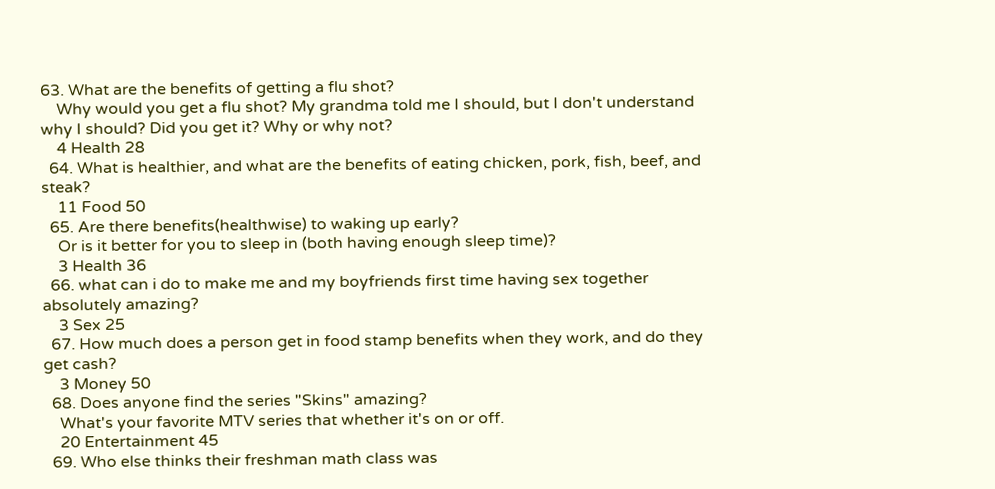63. What are the benefits of getting a flu shot?
    Why would you get a flu shot? My grandma told me I should, but I don't understand why I should? Did you get it? Why or why not?
    4 Health 28
  64. What is healthier, and what are the benefits of eating chicken, pork, fish, beef, and steak?
    11 Food 50
  65. Are there benefits(healthwise) to waking up early?
    Or is it better for you to sleep in (both having enough sleep time)?
    3 Health 36
  66. what can i do to make me and my boyfriends first time having sex together absolutely amazing?
    3 Sex 25
  67. How much does a person get in food stamp benefits when they work, and do they get cash?
    3 Money 50
  68. Does anyone find the series "Skins" amazing?
    What's your favorite MTV series that whether it's on or off.
    20 Entertainment 45
  69. Who else thinks their freshman math class was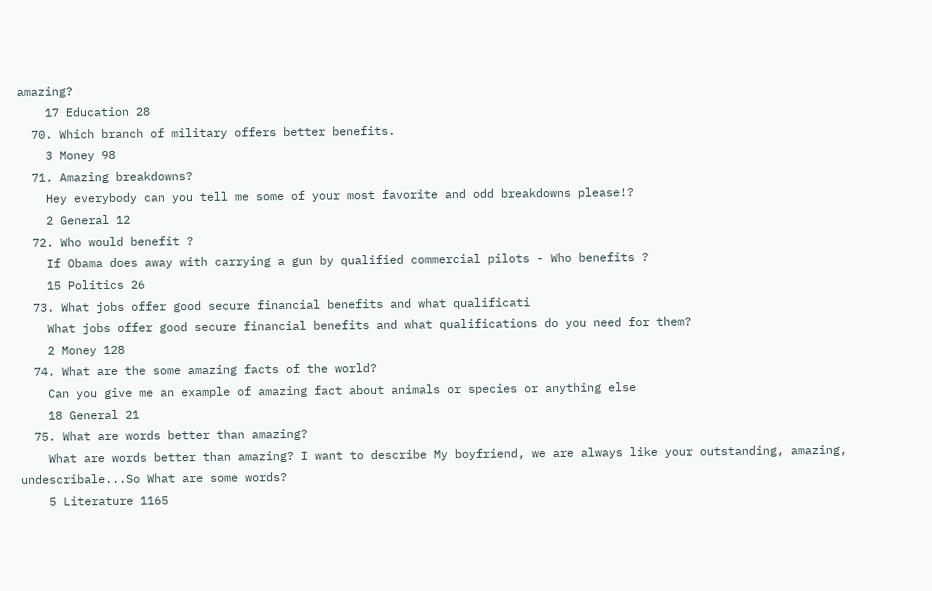amazing?
    17 Education 28
  70. Which branch of military offers better benefits.
    3 Money 98
  71. Amazing breakdowns?
    Hey everybody can you tell me some of your most favorite and odd breakdowns please!?
    2 General 12
  72. Who would benefit ?
    If Obama does away with carrying a gun by qualified commercial pilots - Who benefits ?
    15 Politics 26
  73. What jobs offer good secure financial benefits and what qualificati
    What jobs offer good secure financial benefits and what qualifications do you need for them?
    2 Money 128
  74. What are the some amazing facts of the world?
    Can you give me an example of amazing fact about animals or species or anything else
    18 General 21
  75. What are words better than amazing?
    What are words better than amazing? I want to describe My boyfriend, we are always like your outstanding, amazing, undescribale...So What are some words?
    5 Literature 1165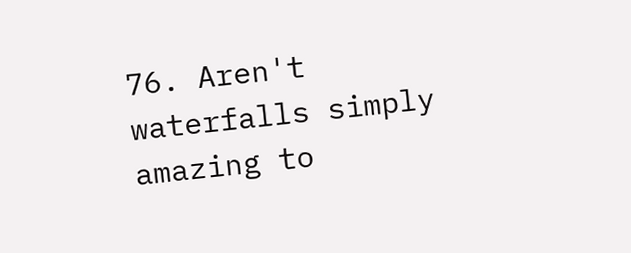76. Aren't waterfalls simply amazing to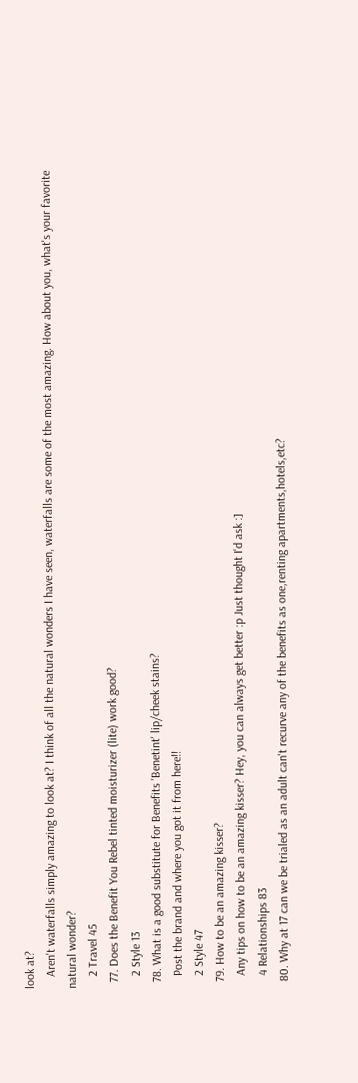look at?
    Aren't waterfalls simply amazing to look at? I think of all the natural wonders I have seen, waterfalls are some of the most amazing. How about you, what's your favorite natural wonder?
    2 Travel 45
  77. Does the Benefit You Rebel tinted moisturizer (lite) work good?
    2 Style 13
  78. What is a good substitute for Benefits 'Benetint' lip/cheek stains?
    Post the brand and where you got it from here!!
    2 Style 47
  79. How to be an amazing kisser?
    Any tips on how to be an amazing kisser? Hey, you can always get better :p Just thought I'd ask :]
    4 Relationships 83
  80. Why at 17 can we be trialed as an adult can't recurve any of the benefits as one,renting apartments,hotels,etc?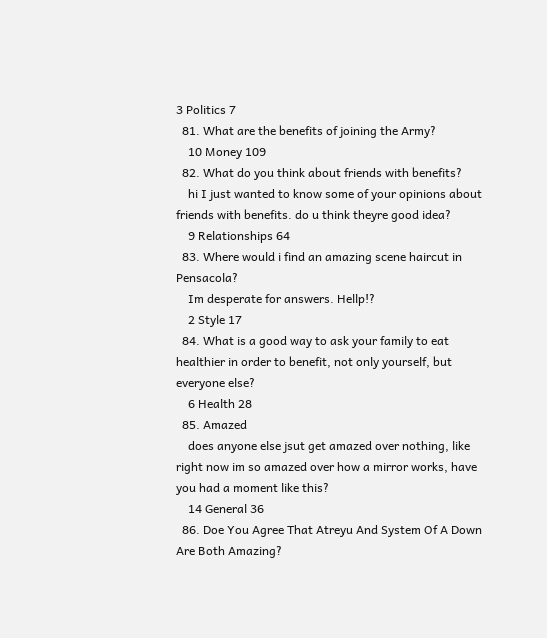3 Politics 7
  81. What are the benefits of joining the Army?
    10 Money 109
  82. What do you think about friends with benefits?
    hi I just wanted to know some of your opinions about friends with benefits. do u think theyre good idea?
    9 Relationships 64
  83. Where would i find an amazing scene haircut in Pensacola?
    Im desperate for answers. Hellp!?
    2 Style 17
  84. What is a good way to ask your family to eat healthier in order to benefit, not only yourself, but everyone else?
    6 Health 28
  85. Amazed
    does anyone else jsut get amazed over nothing, like right now im so amazed over how a mirror works, have you had a moment like this?
    14 General 36
  86. Doe You Agree That Atreyu And System Of A Down Are Both Amazing?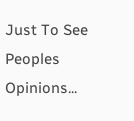Just To See Peoples Opinions...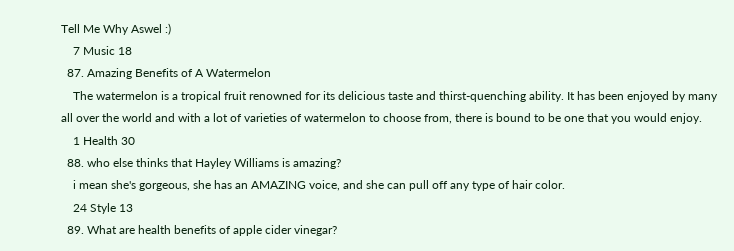Tell Me Why Aswel :)
    7 Music 18
  87. Amazing Benefits of A Watermelon
    The watermelon is a tropical fruit renowned for its delicious taste and thirst-quenching ability. It has been enjoyed by many all over the world and with a lot of varieties of watermelon to choose from, there is bound to be one that you would enjoy.
    1 Health 30
  88. who else thinks that Hayley Williams is amazing?
    i mean she's gorgeous, she has an AMAZING voice, and she can pull off any type of hair color.
    24 Style 13
  89. What are health benefits of apple cider vinegar?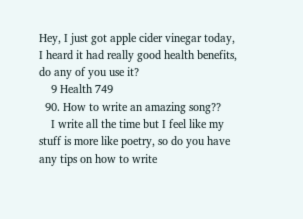Hey, I just got apple cider vinegar today, I heard it had really good health benefits, do any of you use it?
    9 Health 749
  90. How to write an amazing song??
    I write all the time but I feel like my stuff is more like poetry, so do you have any tips on how to write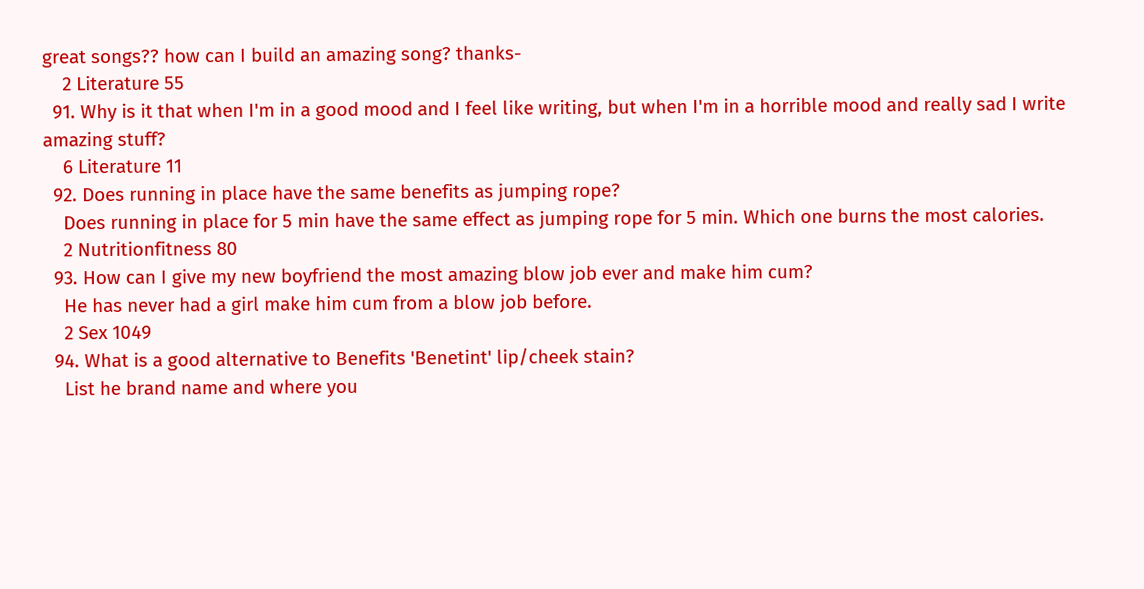great songs?? how can I build an amazing song? thanks-
    2 Literature 55
  91. Why is it that when I'm in a good mood and I feel like writing, but when I'm in a horrible mood and really sad I write amazing stuff?
    6 Literature 11
  92. Does running in place have the same benefits as jumping rope?
    Does running in place for 5 min have the same effect as jumping rope for 5 min. Which one burns the most calories.
    2 Nutritionfitness 80
  93. How can I give my new boyfriend the most amazing blow job ever and make him cum?
    He has never had a girl make him cum from a blow job before.
    2 Sex 1049
  94. What is a good alternative to Benefits 'Benetint' lip/cheek stain?
    List he brand name and where you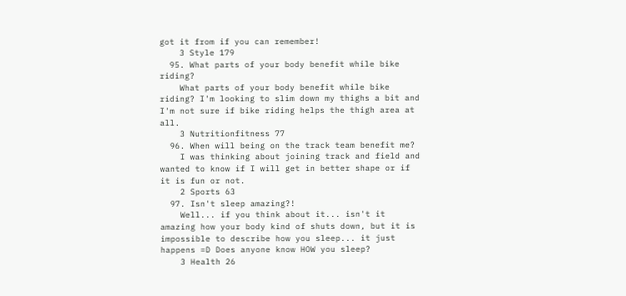got it from if you can remember!
    3 Style 179
  95. What parts of your body benefit while bike riding?
    What parts of your body benefit while bike riding? I'm looking to slim down my thighs a bit and I'm not sure if bike riding helps the thigh area at all.
    3 Nutritionfitness 77
  96. When will being on the track team benefit me?
    I was thinking about joining track and field and wanted to know if I will get in better shape or if it is fun or not.
    2 Sports 63
  97. Isn't sleep amazing?!
    Well... if you think about it... isn't it amazing how your body kind of shuts down, but it is impossible to describe how you sleep... it just happens =D Does anyone know HOW you sleep?
    3 Health 26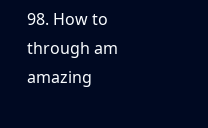98. How to through am amazing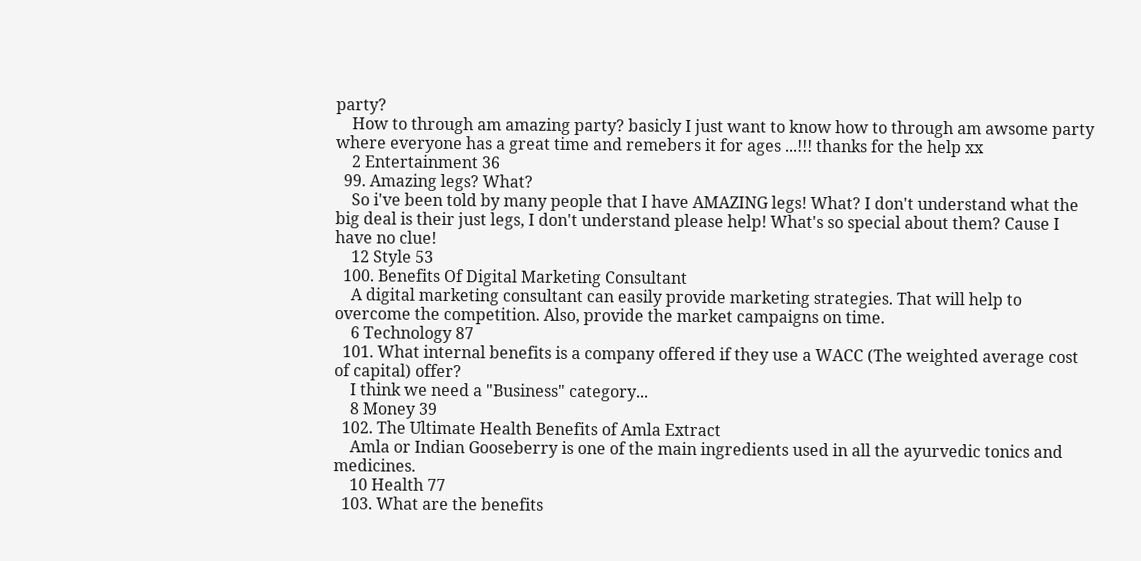party?
    How to through am amazing party? basicly I just want to know how to through am awsome party where everyone has a great time and remebers it for ages ...!!! thanks for the help xx
    2 Entertainment 36
  99. Amazing legs? What?
    So i've been told by many people that I have AMAZING legs! What? I don't understand what the big deal is their just legs, I don't understand please help! What's so special about them? Cause I have no clue!
    12 Style 53
  100. Benefits Of Digital Marketing Consultant
    A digital marketing consultant can easily provide marketing strategies. That will help to overcome the competition. Also, provide the market campaigns on time.
    6 Technology 87
  101. What internal benefits is a company offered if they use a WACC (The weighted average cost of capital) offer?
    I think we need a "Business" category...
    8 Money 39
  102. The Ultimate Health Benefits of Amla Extract
    Amla or Indian Gooseberry is one of the main ingredients used in all the ayurvedic tonics and medicines.
    10 Health 77
  103. What are the benefits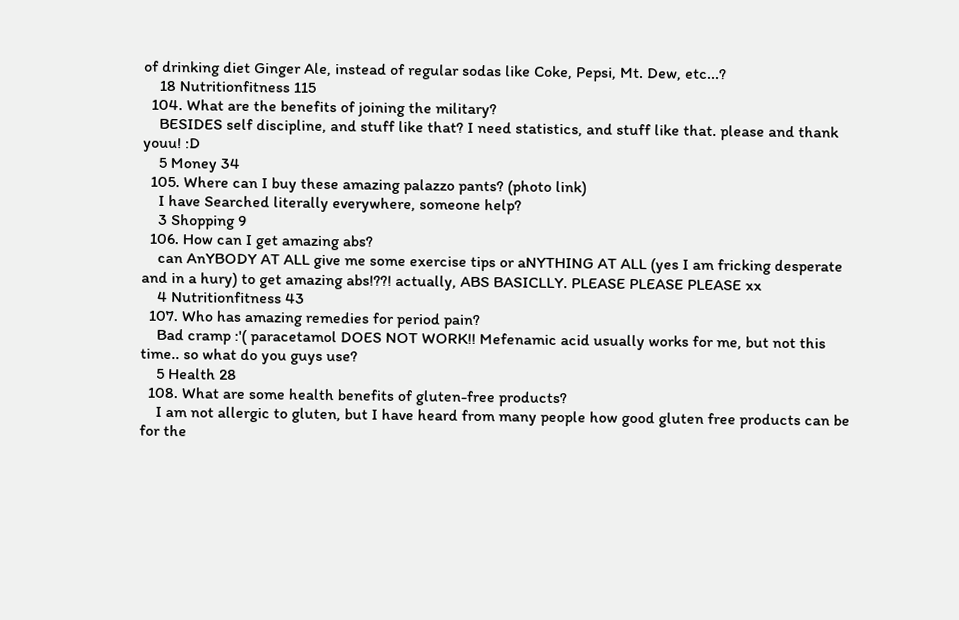of drinking diet Ginger Ale, instead of regular sodas like Coke, Pepsi, Mt. Dew, etc...?
    18 Nutritionfitness 115
  104. What are the benefits of joining the military?
    BESIDES self discipline, and stuff like that? I need statistics, and stuff like that. please and thank youu! :D
    5 Money 34
  105. Where can I buy these amazing palazzo pants? (photo link)
    I have Searched literally everywhere, someone help?
    3 Shopping 9
  106. How can I get amazing abs?
    can AnYBODY AT ALL give me some exercise tips or aNYTHING AT ALL (yes I am fricking desperate and in a hury) to get amazing abs!??! actually, ABS BASICLLY. PLEASE PLEASE PLEASE xx
    4 Nutritionfitness 43
  107. Who has amazing remedies for period pain?
    Bad cramp :'( paracetamol DOES NOT WORK!! Mefenamic acid usually works for me, but not this time.. so what do you guys use?
    5 Health 28
  108. What are some health benefits of gluten-free products?
    I am not allergic to gluten, but I have heard from many people how good gluten free products can be for the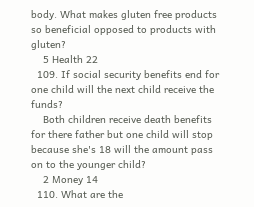body. What makes gluten free products so beneficial opposed to products with gluten?
    5 Health 22
  109. If social security benefits end for one child will the next child receive the funds?
    Both children receive death benefits for there father but one child will stop because she's 18 will the amount pass on to the younger child?
    2 Money 14
  110. What are the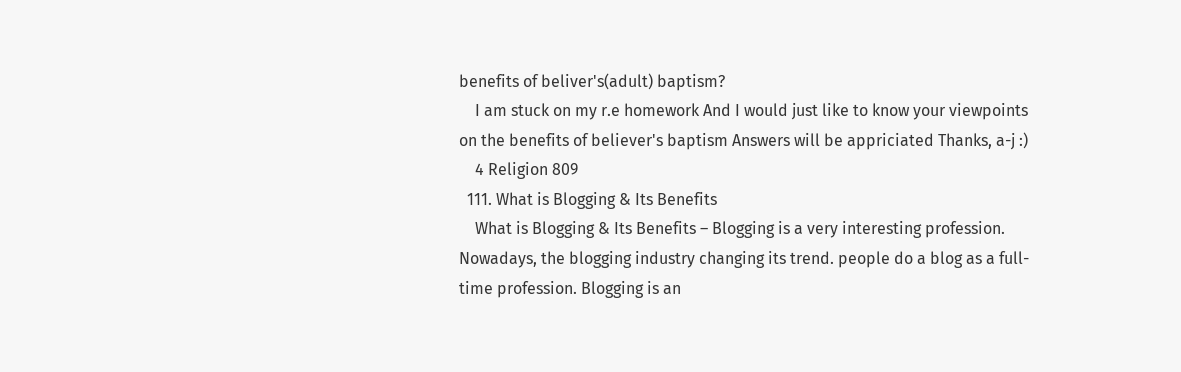benefits of beliver's(adult) baptism?
    I am stuck on my r.e homework And I would just like to know your viewpoints on the benefits of believer's baptism Answers will be appriciated Thanks, a-j :)
    4 Religion 809
  111. What is Blogging & Its Benefits
    What is Blogging & Its Benefits – Blogging is a very interesting profession. Nowadays, the blogging industry changing its trend. people do a blog as a full-time profession. Blogging is an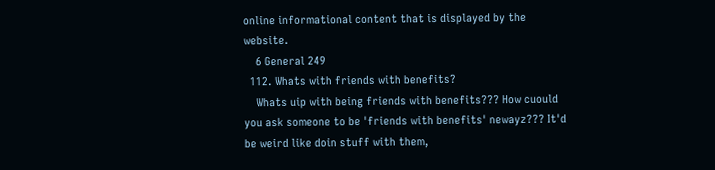online informational content that is displayed by the website.
    6 General 249
  112. Whats with friends with benefits?
    Whats uip with being friends with benefits??? How cuould you ask someone to be 'friends with benefits' newayz??? It'd be weird like doin stuff with them,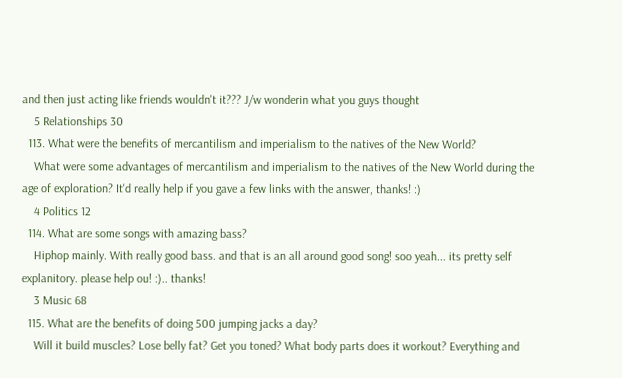and then just acting like friends wouldn't it??? J/w wonderin what you guys thought
    5 Relationships 30
  113. What were the benefits of mercantilism and imperialism to the natives of the New World?
    What were some advantages of mercantilism and imperialism to the natives of the New World during the age of exploration? It'd really help if you gave a few links with the answer, thanks! :)
    4 Politics 12
  114. What are some songs with amazing bass?
    Hiphop mainly. With really good bass. and that is an all around good song! soo yeah... its pretty self explanitory. please help ou! :).. thanks!
    3 Music 68
  115. What are the benefits of doing 500 jumping jacks a day?
    Will it build muscles? Lose belly fat? Get you toned? What body parts does it workout? Everything and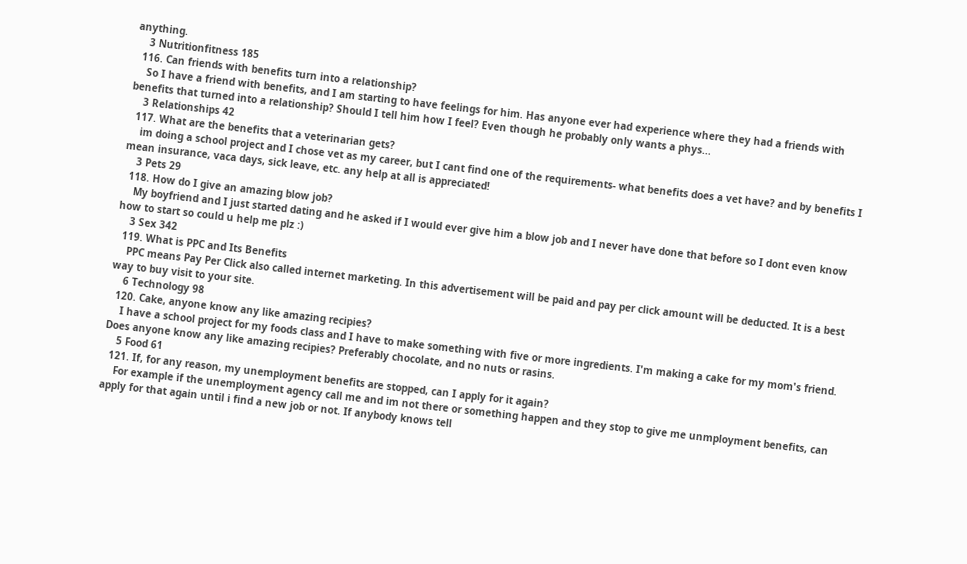anything.
    3 Nutritionfitness 185
  116. Can friends with benefits turn into a relationship?
    So I have a friend with benefits, and I am starting to have feelings for him. Has anyone ever had experience where they had a friends with benefits that turned into a relationship? Should I tell him how I feel? Even though he probably only wants a phys...
    3 Relationships 42
  117. What are the benefits that a veterinarian gets?
    im doing a school project and I chose vet as my career, but I cant find one of the requirements- what benefits does a vet have? and by benefits I mean insurance, vaca days, sick leave, etc. any help at all is appreciated!
    3 Pets 29
  118. How do I give an amazing blow job?
    My boyfriend and I just started dating and he asked if I would ever give him a blow job and I never have done that before so I dont even know how to start so could u help me plz :)
    3 Sex 342
  119. What is PPC and Its Benefits
    PPC means Pay Per Click also called internet marketing. In this advertisement will be paid and pay per click amount will be deducted. It is a best way to buy visit to your site.
    6 Technology 98
  120. Cake, anyone know any like amazing recipies?
    I have a school project for my foods class and I have to make something with five or more ingredients. I'm making a cake for my mom's friend. Does anyone know any like amazing recipies? Preferably chocolate, and no nuts or rasins.
    5 Food 61
  121. If, for any reason, my unemployment benefits are stopped, can I apply for it again?
    For example if the unemployment agency call me and im not there or something happen and they stop to give me unmployment benefits, can apply for that again until i find a new job or not. If anybody knows tell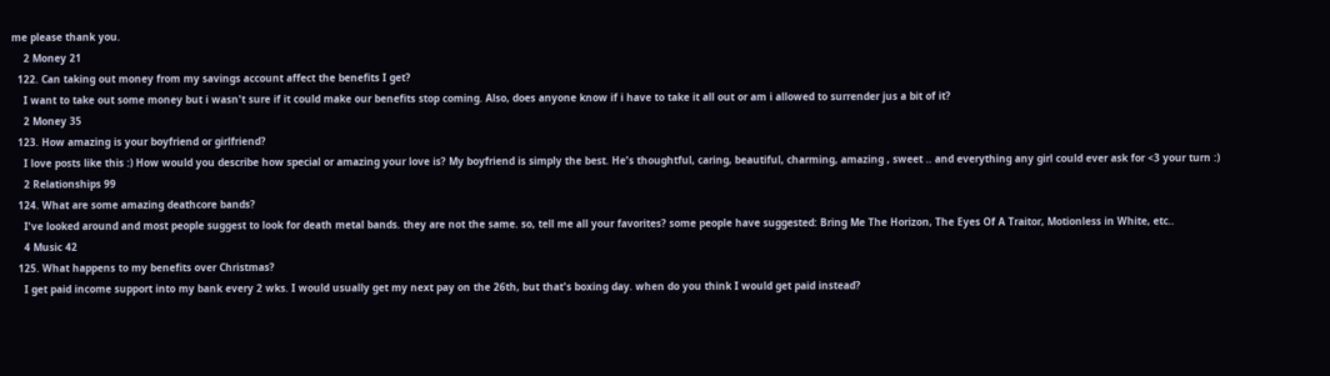me please thank you.
    2 Money 21
  122. Can taking out money from my savings account affect the benefits I get?
    I want to take out some money but i wasn't sure if it could make our benefits stop coming. Also, does anyone know if i have to take it all out or am i allowed to surrender jus a bit of it?
    2 Money 35
  123. How amazing is your boyfriend or girlfriend?
    I love posts like this :) How would you describe how special or amazing your love is? My boyfriend is simply the best. He's thoughtful, caring, beautiful, charming, amazing , sweet .. and everything any girl could ever ask for <3 your turn :)
    2 Relationships 99
  124. What are some amazing deathcore bands?
    I've looked around and most people suggest to look for death metal bands. they are not the same. so, tell me all your favorites? some people have suggested: Bring Me The Horizon, The Eyes Of A Traitor, Motionless in White, etc..
    4 Music 42
  125. What happens to my benefits over Christmas?
    I get paid income support into my bank every 2 wks. I would usually get my next pay on the 26th, but that's boxing day. when do you think I would get paid instead?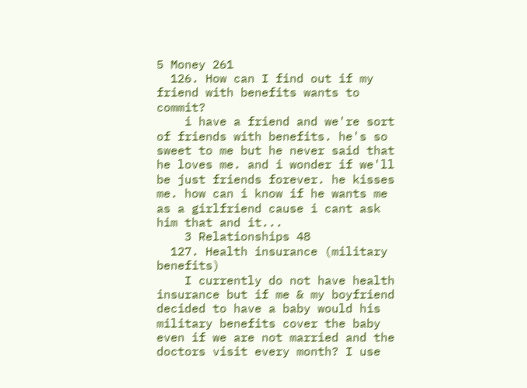5 Money 261
  126. How can I find out if my friend with benefits wants to commit?
    i have a friend and we're sort of friends with benefits. he's so sweet to me but he never said that he loves me. and i wonder if we'll be just friends forever. he kisses me. how can i know if he wants me as a girlfriend cause i cant ask him that and it...
    3 Relationships 48
  127. Health insurance (military benefits)
    I currently do not have health insurance but if me & my boyfriend decided to have a baby would his military benefits cover the baby even if we are not married and the doctors visit every month? I use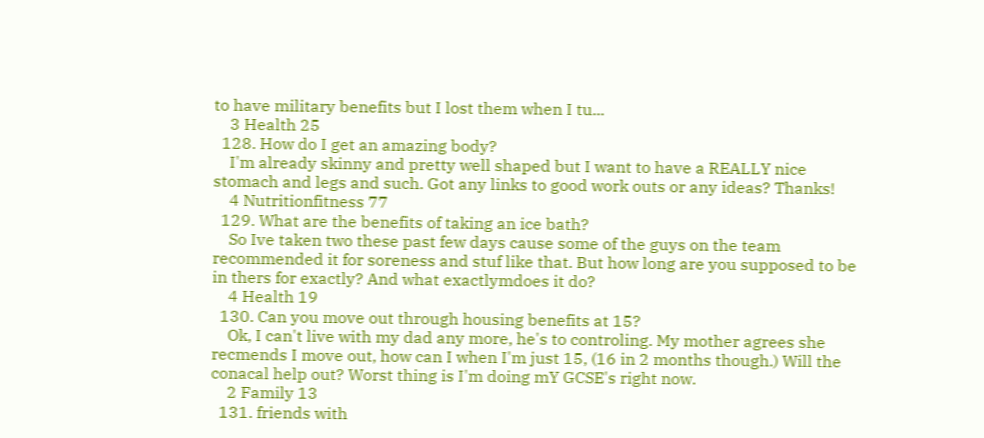to have military benefits but I lost them when I tu...
    3 Health 25
  128. How do I get an amazing body?
    I'm already skinny and pretty well shaped but I want to have a REALLY nice stomach and legs and such. Got any links to good work outs or any ideas? Thanks!
    4 Nutritionfitness 77
  129. What are the benefits of taking an ice bath?
    So Ive taken two these past few days cause some of the guys on the team recommended it for soreness and stuf like that. But how long are you supposed to be in thers for exactly? And what exactlymdoes it do?
    4 Health 19
  130. Can you move out through housing benefits at 15?
    Ok, I can't live with my dad any more, he's to controling. My mother agrees she recmends I move out, how can I when I'm just 15, (16 in 2 months though.) Will the conacal help out? Worst thing is I'm doing mY GCSE's right now.
    2 Family 13
  131. friends with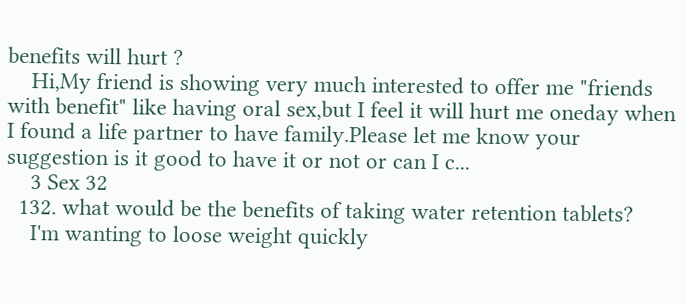benefits will hurt ?
    Hi,My friend is showing very much interested to offer me "friends with benefit" like having oral sex,but I feel it will hurt me oneday when I found a life partner to have family.Please let me know your suggestion is it good to have it or not or can I c...
    3 Sex 32
  132. what would be the benefits of taking water retention tablets?
    I'm wanting to loose weight quickly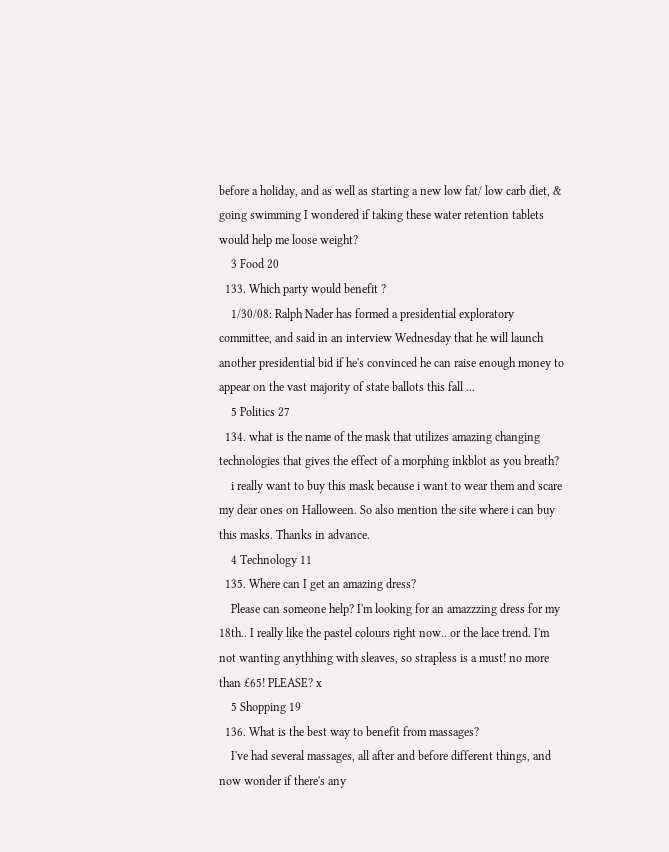before a holiday, and as well as starting a new low fat/ low carb diet, & going swimming I wondered if taking these water retention tablets would help me loose weight?
    3 Food 20
  133. Which party would benefit ?
    1/30/08: Ralph Nader has formed a presidential exploratory committee, and said in an interview Wednesday that he will launch another presidential bid if he's convinced he can raise enough money to appear on the vast majority of state ballots this fall ...
    5 Politics 27
  134. what is the name of the mask that utilizes amazing changing technologies that gives the effect of a morphing inkblot as you breath?
    i really want to buy this mask because i want to wear them and scare my dear ones on Halloween. So also mention the site where i can buy this masks. Thanks in advance.
    4 Technology 11
  135. Where can I get an amazing dress?
    Please can someone help? I'm looking for an amazzzing dress for my 18th.. I really like the pastel colours right now.. or the lace trend. I'm not wanting anythhing with sleaves, so strapless is a must! no more than £65! PLEASE? x
    5 Shopping 19
  136. What is the best way to benefit from massages?
    I've had several massages, all after and before different things, and now wonder if there's any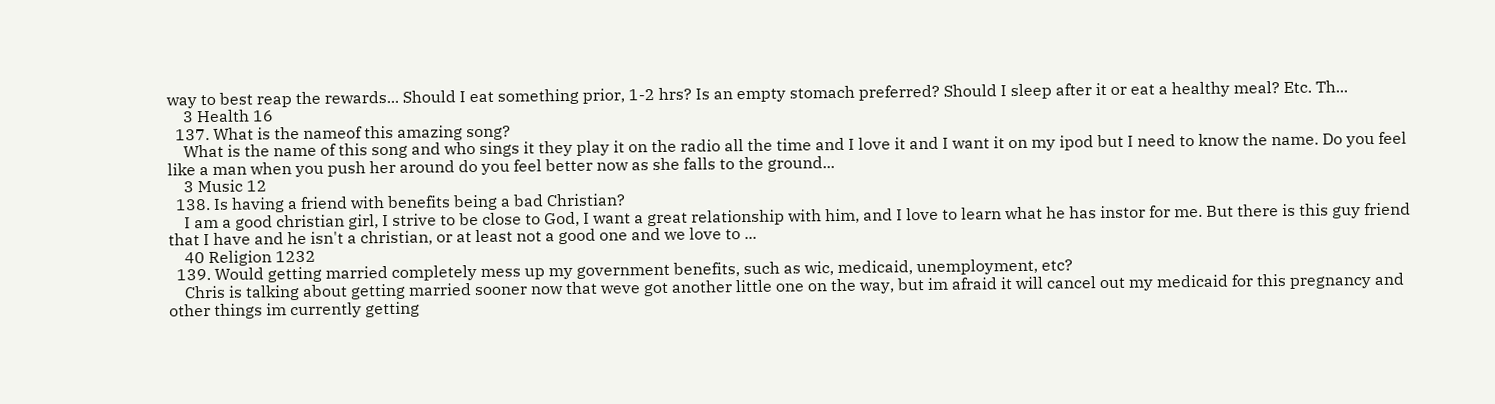way to best reap the rewards... Should I eat something prior, 1-2 hrs? Is an empty stomach preferred? Should I sleep after it or eat a healthy meal? Etc. Th...
    3 Health 16
  137. What is the nameof this amazing song?
    What is the name of this song and who sings it they play it on the radio all the time and I love it and I want it on my ipod but I need to know the name. Do you feel like a man when you push her around do you feel better now as she falls to the ground...
    3 Music 12
  138. Is having a friend with benefits being a bad Christian?
    I am a good christian girl, I strive to be close to God, I want a great relationship with him, and I love to learn what he has instor for me. But there is this guy friend that I have and he isn't a christian, or at least not a good one and we love to ...
    40 Religion 1232
  139. Would getting married completely mess up my government benefits, such as wic, medicaid, unemployment, etc?
    Chris is talking about getting married sooner now that weve got another little one on the way, but im afraid it will cancel out my medicaid for this pregnancy and other things im currently getting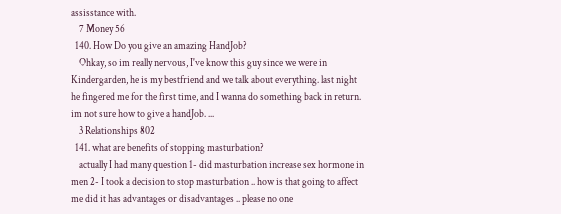assisstance with.
    7 Money 56
  140. How Do you give an amazing HandJob?
    Ohkay, so im really nervous, I've know this guy since we were in Kindergarden, he is my bestfriend and we talk about everything. last night he fingered me for the first time, and I wanna do something back in return. im not sure how to give a handJob. ...
    3 Relationships 802
  141. what are benefits of stopping masturbation?
    actually I had many question 1- did masturbation increase sex hormone in men 2- I took a decision to stop masturbation .. how is that going to affect me did it has advantages or disadvantages .. please no one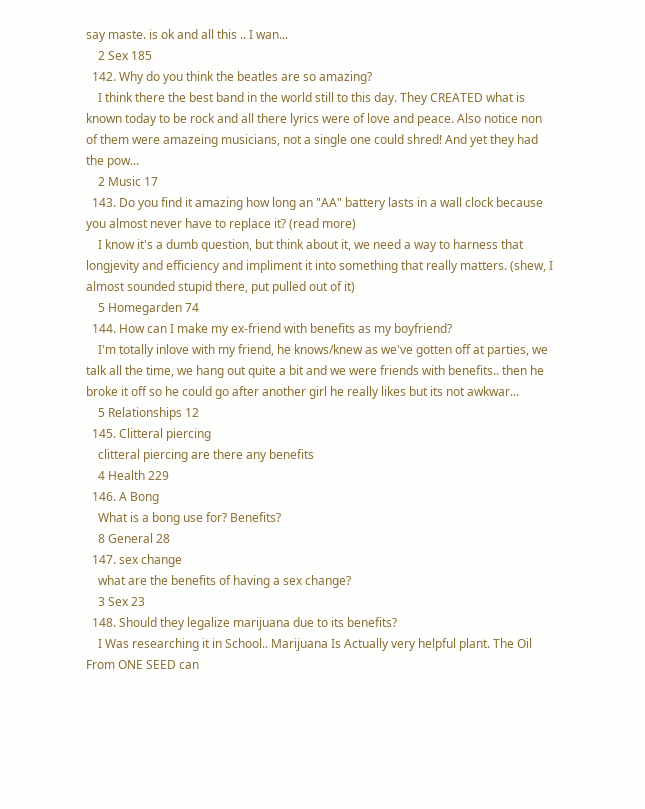say maste. is ok and all this .. I wan...
    2 Sex 185
  142. Why do you think the beatles are so amazing?
    I think there the best band in the world still to this day. They CREATED what is known today to be rock and all there lyrics were of love and peace. Also notice non of them were amazeing musicians, not a single one could shred! And yet they had the pow...
    2 Music 17
  143. Do you find it amazing how long an "AA" battery lasts in a wall clock because you almost never have to replace it? (read more)
    I know it's a dumb question, but think about it, we need a way to harness that longjevity and efficiency and impliment it into something that really matters. (shew, I almost sounded stupid there, put pulled out of it)
    5 Homegarden 74
  144. How can I make my ex-friend with benefits as my boyfriend?
    I'm totally inlove with my friend, he knows/knew as we've gotten off at parties, we talk all the time, we hang out quite a bit and we were friends with benefits.. then he broke it off so he could go after another girl he really likes but its not awkwar...
    5 Relationships 12
  145. Clitteral piercing
    clitteral piercing are there any benefits
    4 Health 229
  146. A Bong
    What is a bong use for? Benefits?
    8 General 28
  147. sex change
    what are the benefits of having a sex change?
    3 Sex 23
  148. Should they legalize marijuana due to its benefits?
    I Was researching it in School.. Marijuana Is Actually very helpful plant. The Oil From ONE SEED can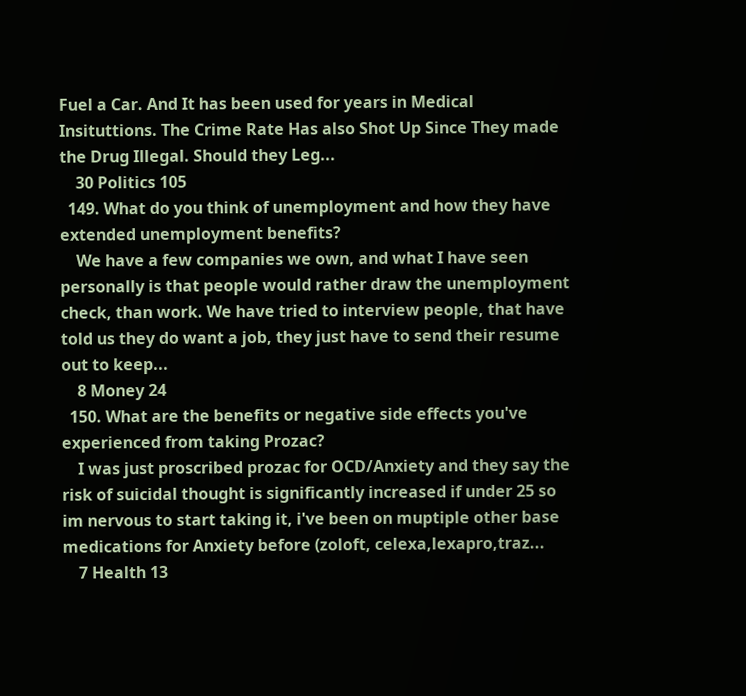Fuel a Car. And It has been used for years in Medical Insituttions. The Crime Rate Has also Shot Up Since They made the Drug Illegal. Should they Leg...
    30 Politics 105
  149. What do you think of unemployment and how they have extended unemployment benefits?
    We have a few companies we own, and what I have seen personally is that people would rather draw the unemployment check, than work. We have tried to interview people, that have told us they do want a job, they just have to send their resume out to keep...
    8 Money 24
  150. What are the benefits or negative side effects you've experienced from taking Prozac?
    I was just proscribed prozac for OCD/Anxiety and they say the risk of suicidal thought is significantly increased if under 25 so im nervous to start taking it, i've been on muptiple other base medications for Anxiety before (zoloft, celexa,lexapro,traz...
    7 Health 13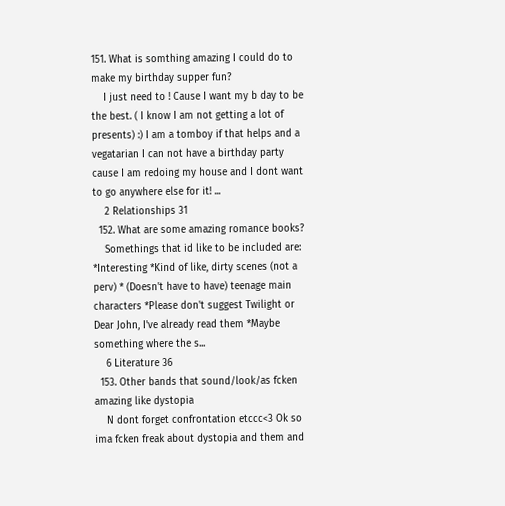151. What is somthing amazing I could do to make my birthday supper fun?
    I just need to ! Cause I want my b day to be the best. ( I know I am not getting a lot of presents) :) I am a tomboy if that helps and a vegatarian I can not have a birthday party cause I am redoing my house and I dont want to go anywhere else for it! ...
    2 Relationships 31
  152. What are some amazing romance books?
    Somethings that id like to be included are: *Interesting *Kind of like, dirty scenes (not a perv) * (Doesn't have to have) teenage main characters *Please don't suggest Twilight or Dear John, I've already read them *Maybe something where the s...
    6 Literature 36
  153. Other bands that sound/look/as fcken amazing like dystopia
    N dont forget confrontation etccc<3 Ok so ima fcken freak about dystopia and them and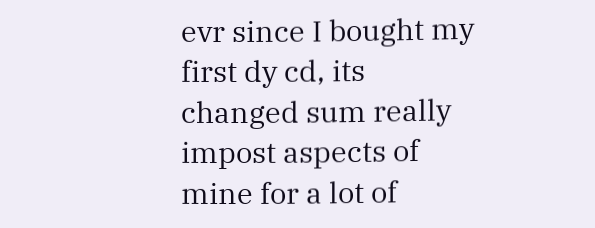evr since I bought my first dy cd, its changed sum really impost aspects of mine for a lot of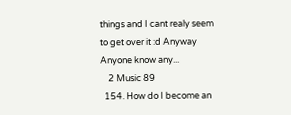things and I cant realy seem to get over it :d Anyway Anyone know any...
    2 Music 89
  154. How do I become an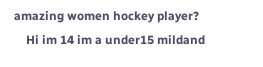amazing women hockey player?
    Hi im 14 im a under15 mildand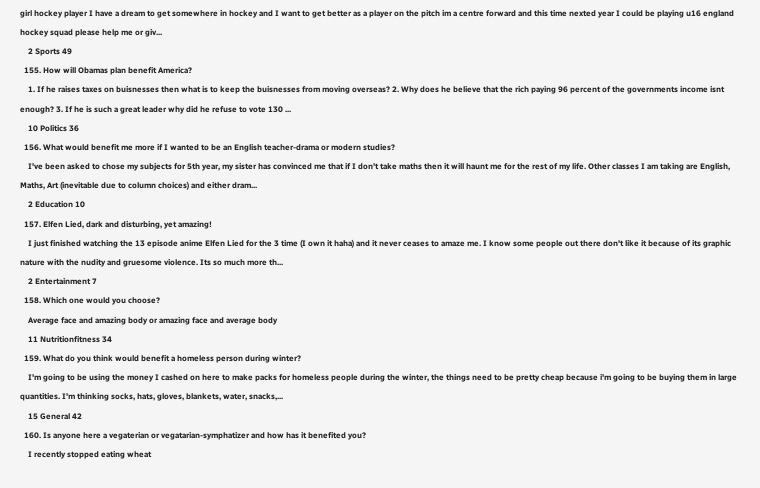girl hockey player I have a dream to get somewhere in hockey and I want to get better as a player on the pitch im a centre forward and this time nexted year I could be playing u16 england hockey squad please help me or giv...
    2 Sports 49
  155. How will Obamas plan benefit America?
    1. If he raises taxes on buisnesses then what is to keep the buisnesses from moving overseas? 2. Why does he believe that the rich paying 96 percent of the governments income isnt enough? 3. If he is such a great leader why did he refuse to vote 130 ...
    10 Politics 36
  156. What would benefit me more if I wanted to be an English teacher-drama or modern studies?
    I've been asked to chose my subjects for 5th year, my sister has convinced me that if I don't take maths then it will haunt me for the rest of my life. Other classes I am taking are English, Maths, Art (inevitable due to column choices) and either dram...
    2 Education 10
  157. Elfen Lied, dark and disturbing, yet amazing!
    I just finished watching the 13 episode anime Elfen Lied for the 3 time (I own it haha) and it never ceases to amaze me. I know some people out there don't like it because of its graphic nature with the nudity and gruesome violence. Its so much more th...
    2 Entertainment 7
  158. Which one would you choose?
    Average face and amazing body or amazing face and average body
    11 Nutritionfitness 34
  159. What do you think would benefit a homeless person during winter?
    I'm going to be using the money I cashed on here to make packs for homeless people during the winter, the things need to be pretty cheap because i'm going to be buying them in large quantities. I'm thinking socks, hats, gloves, blankets, water, snacks,...
    15 General 42
  160. Is anyone here a vegaterian or vegatarian-symphatizer and how has it benefited you?
    I recently stopped eating wheat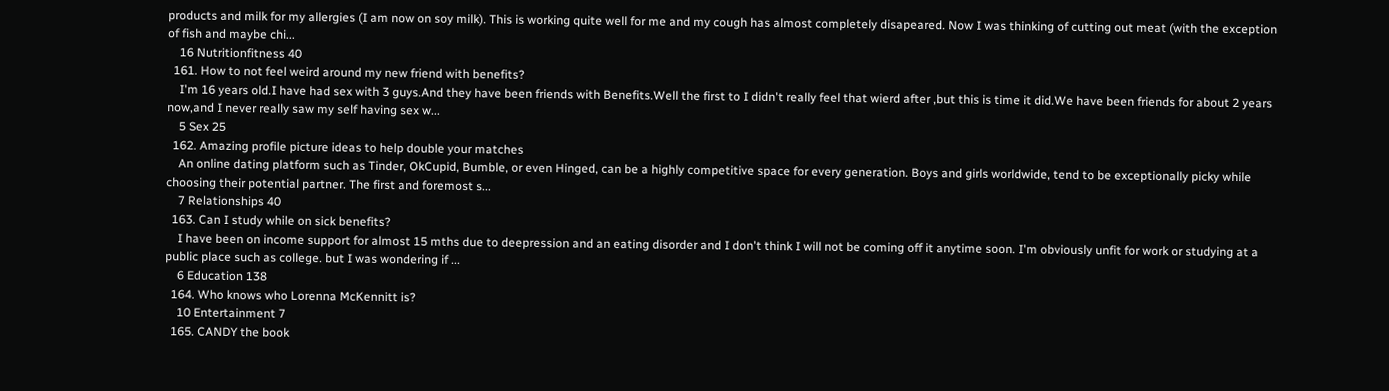products and milk for my allergies (I am now on soy milk). This is working quite well for me and my cough has almost completely disapeared. Now I was thinking of cutting out meat (with the exception of fish and maybe chi...
    16 Nutritionfitness 40
  161. How to not feel weird around my new friend with benefits?
    I'm 16 years old.I have had sex with 3 guys.And they have been friends with Benefits.Well the first to I didn't really feel that wierd after ,but this is time it did.We have been friends for about 2 years now,and I never really saw my self having sex w...
    5 Sex 25
  162. Amazing profile picture ideas to help double your matches
    An online dating platform such as Tinder, OkCupid, Bumble, or even Hinged, can be a highly competitive space for every generation. Boys and girls worldwide, tend to be exceptionally picky while choosing their potential partner. The first and foremost s...
    7 Relationships 40
  163. Can I study while on sick benefits?
    I have been on income support for almost 15 mths due to deepression and an eating disorder and I don't think I will not be coming off it anytime soon. I'm obviously unfit for work or studying at a public place such as college. but I was wondering if ...
    6 Education 138
  164. Who knows who Lorenna McKennitt is?
    10 Entertainment 7
  165. CANDY the book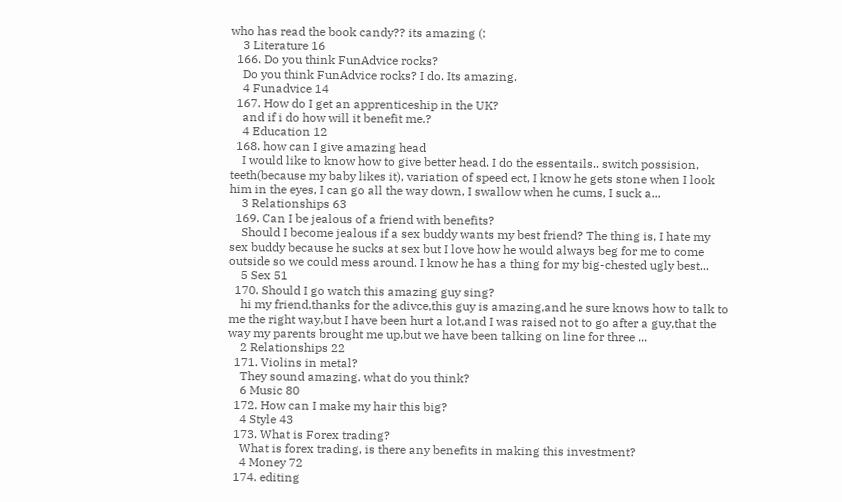who has read the book candy?? its amazing (:
    3 Literature 16
  166. Do you think FunAdvice rocks?
    Do you think FunAdvice rocks? I do. Its amazing.
    4 Funadvice 14
  167. How do I get an apprenticeship in the UK?
    and if i do how will it benefit me.?
    4 Education 12
  168. how can I give amazing head
    I would like to know how to give better head. I do the essentails.. switch possision, teeth(because my baby likes it), variation of speed ect, I know he gets stone when I look him in the eyes, I can go all the way down, I swallow when he cums, I suck a...
    3 Relationships 63
  169. Can I be jealous of a friend with benefits?
    Should I become jealous if a sex buddy wants my best friend? The thing is, I hate my sex buddy because he sucks at sex but I love how he would always beg for me to come outside so we could mess around. I know he has a thing for my big-chested ugly best...
    5 Sex 51
  170. Should I go watch this amazing guy sing?
    hi my friend,thanks for the adivce,this guy is amazing,and he sure knows how to talk to me the right way,but I have been hurt a lot,and I was raised not to go after a guy,that the way my parents brought me up,but we have been talking on line for three ...
    2 Relationships 22
  171. Violins in metal?
    They sound amazing. what do you think?
    6 Music 80
  172. How can I make my hair this big?
    4 Style 43
  173. What is Forex trading?
    What is forex trading, is there any benefits in making this investment?
    4 Money 72
  174. editing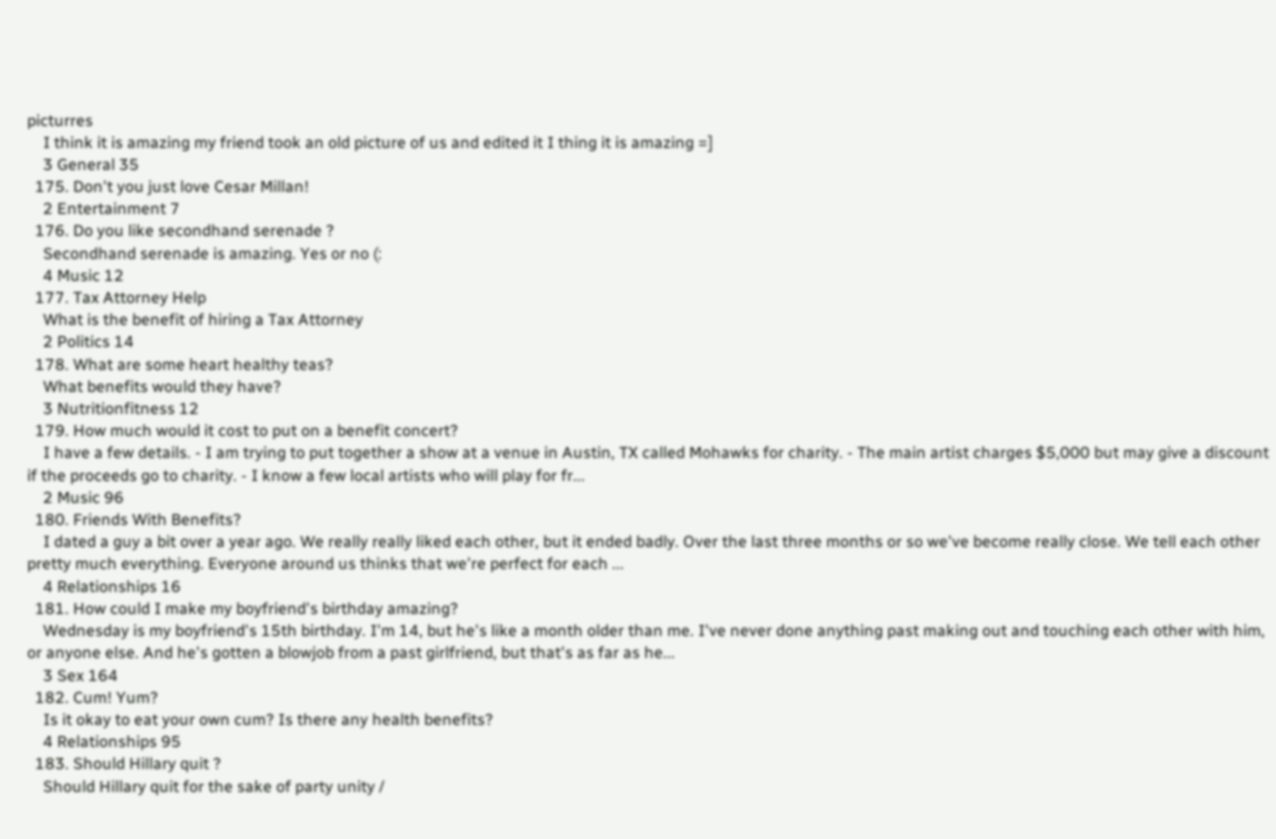picturres
    I think it is amazing my friend took an old picture of us and edited it I thing it is amazing =]
    3 General 35
  175. Don't you just love Cesar Millan!
    2 Entertainment 7
  176. Do you like secondhand serenade ?
    Secondhand serenade is amazing. Yes or no (:
    4 Music 12
  177. Tax Attorney Help
    What is the benefit of hiring a Tax Attorney
    2 Politics 14
  178. What are some heart healthy teas?
    What benefits would they have?
    3 Nutritionfitness 12
  179. How much would it cost to put on a benefit concert?
    I have a few details. - I am trying to put together a show at a venue in Austin, TX called Mohawks for charity. - The main artist charges $5,000 but may give a discount if the proceeds go to charity. - I know a few local artists who will play for fr...
    2 Music 96
  180. Friends With Benefits?
    I dated a guy a bit over a year ago. We really really liked each other, but it ended badly. Over the last three months or so we've become really close. We tell each other pretty much everything. Everyone around us thinks that we're perfect for each ...
    4 Relationships 16
  181. How could I make my boyfriend's birthday amazing?
    Wednesday is my boyfriend's 15th birthday. I'm 14, but he's like a month older than me. I've never done anything past making out and touching each other with him, or anyone else. And he's gotten a blowjob from a past girlfriend, but that's as far as he...
    3 Sex 164
  182. Cum! Yum?
    Is it okay to eat your own cum? Is there any health benefits?
    4 Relationships 95
  183. Should Hillary quit ?
    Should Hillary quit for the sake of party unity /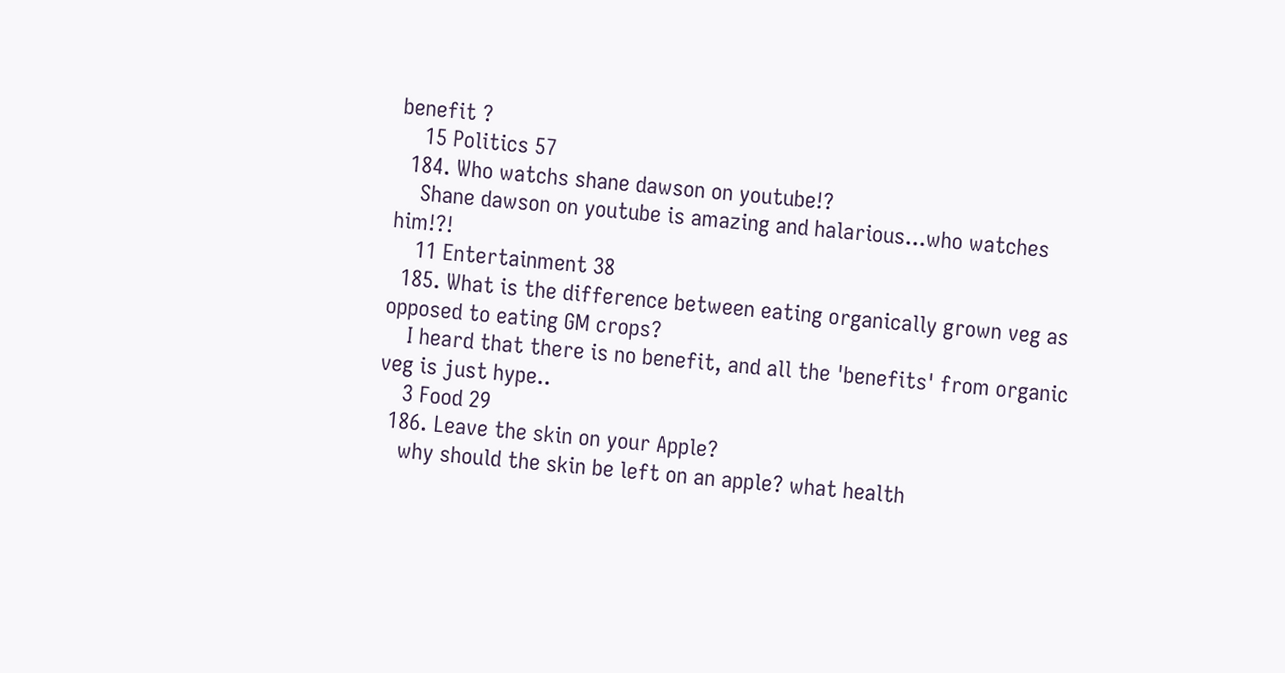benefit ?
    15 Politics 57
  184. Who watchs shane dawson on youtube!?
    Shane dawson on youtube is amazing and halarious...who watches him!?!
    11 Entertainment 38
  185. What is the difference between eating organically grown veg as opposed to eating GM crops?
    I heard that there is no benefit, and all the 'benefits' from organic veg is just hype..
    3 Food 29
  186. Leave the skin on your Apple?
    why should the skin be left on an apple? what health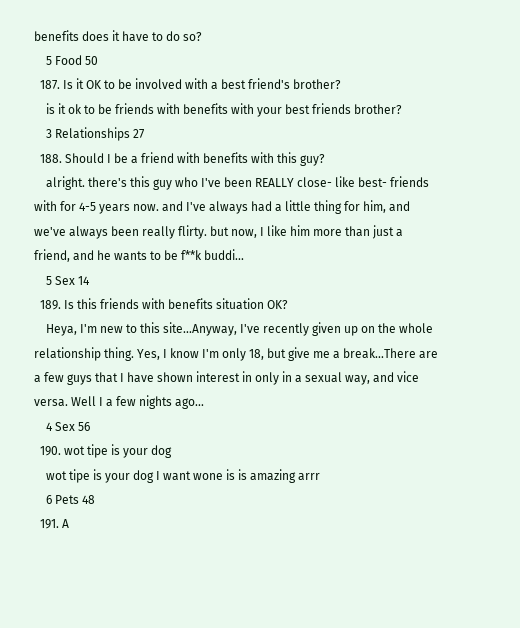benefits does it have to do so?
    5 Food 50
  187. Is it OK to be involved with a best friend's brother?
    is it ok to be friends with benefits with your best friends brother?
    3 Relationships 27
  188. Should I be a friend with benefits with this guy?
    alright. there's this guy who I've been REALLY close- like best- friends with for 4-5 years now. and I've always had a little thing for him, and we've always been really flirty. but now, I like him more than just a friend, and he wants to be f**k buddi...
    5 Sex 14
  189. Is this friends with benefits situation OK?
    Heya, I'm new to this site...Anyway, I've recently given up on the whole relationship thing. Yes, I know I'm only 18, but give me a break...There are a few guys that I have shown interest in only in a sexual way, and vice versa. Well I a few nights ago...
    4 Sex 56
  190. wot tipe is your dog
    wot tipe is your dog I want wone is is amazing arrr
    6 Pets 48
  191. A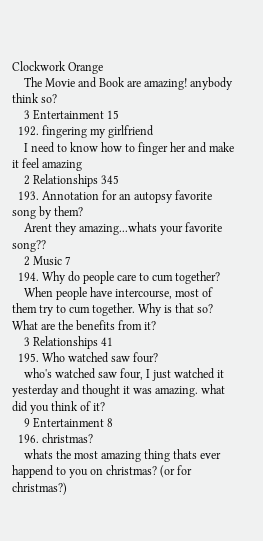Clockwork Orange
    The Movie and Book are amazing! anybody think so?
    3 Entertainment 15
  192. fingering my girlfriend
    I need to know how to finger her and make it feel amazing
    2 Relationships 345
  193. Annotation for an autopsy favorite song by them?
    Arent they amazing...whats your favorite song??
    2 Music 7
  194. Why do people care to cum together?
    When people have intercourse, most of them try to cum together. Why is that so? What are the benefits from it?
    3 Relationships 41
  195. Who watched saw four?
    who's watched saw four, I just watched it yesterday and thought it was amazing. what did you think of it?
    9 Entertainment 8
  196. christmas?
    whats the most amazing thing thats ever happend to you on christmas? (or for christmas?)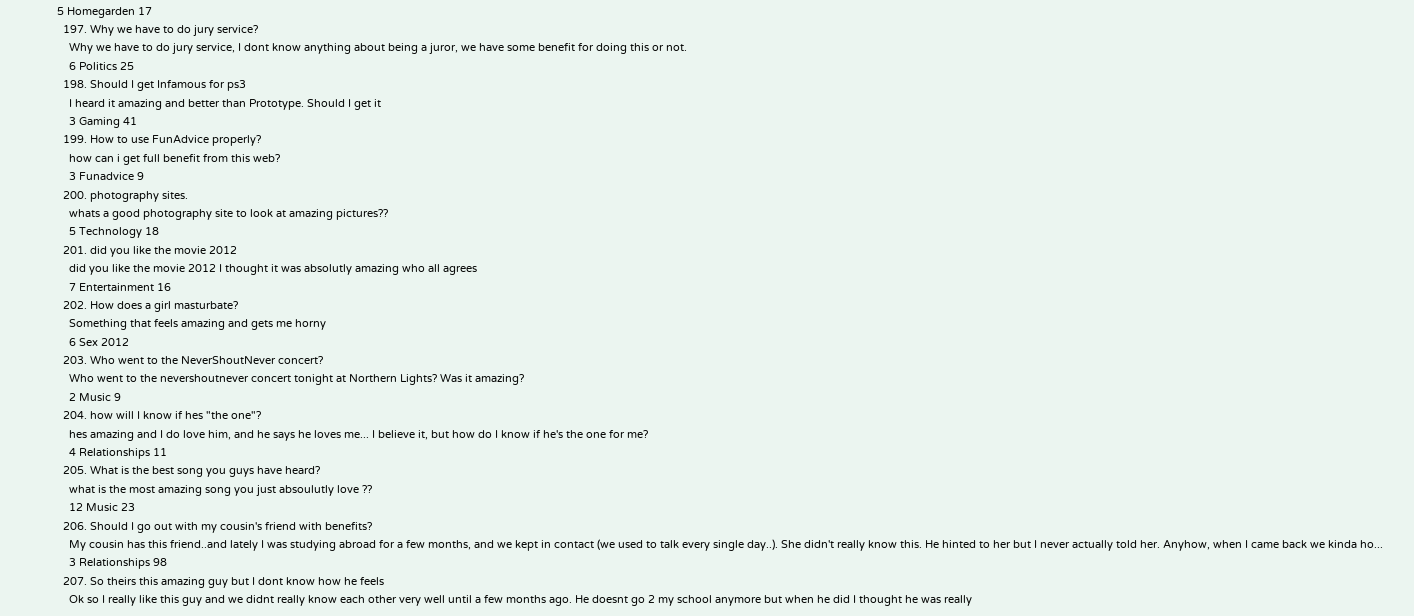5 Homegarden 17
  197. Why we have to do jury service?
    Why we have to do jury service, I dont know anything about being a juror, we have some benefit for doing this or not.
    6 Politics 25
  198. Should I get Infamous for ps3
    I heard it amazing and better than Prototype. Should I get it
    3 Gaming 41
  199. How to use FunAdvice properly?
    how can i get full benefit from this web?
    3 Funadvice 9
  200. photography sites.
    whats a good photography site to look at amazing pictures??
    5 Technology 18
  201. did you like the movie 2012
    did you like the movie 2012 I thought it was absolutly amazing who all agrees
    7 Entertainment 16
  202. How does a girl masturbate?
    Something that feels amazing and gets me horny
    6 Sex 2012
  203. Who went to the NeverShoutNever concert?
    Who went to the nevershoutnever concert tonight at Northern Lights? Was it amazing?
    2 Music 9
  204. how will I know if hes "the one"?
    hes amazing and I do love him, and he says he loves me... I believe it, but how do I know if he's the one for me?
    4 Relationships 11
  205. What is the best song you guys have heard?
    what is the most amazing song you just absoulutly love ??
    12 Music 23
  206. Should I go out with my cousin's friend with benefits?
    My cousin has this friend..and lately I was studying abroad for a few months, and we kept in contact (we used to talk every single day..). She didn't really know this. He hinted to her but I never actually told her. Anyhow, when I came back we kinda ho...
    3 Relationships 98
  207. So theirs this amazing guy but I dont know how he feels
    Ok so I really like this guy and we didnt really know each other very well until a few months ago. He doesnt go 2 my school anymore but when he did I thought he was really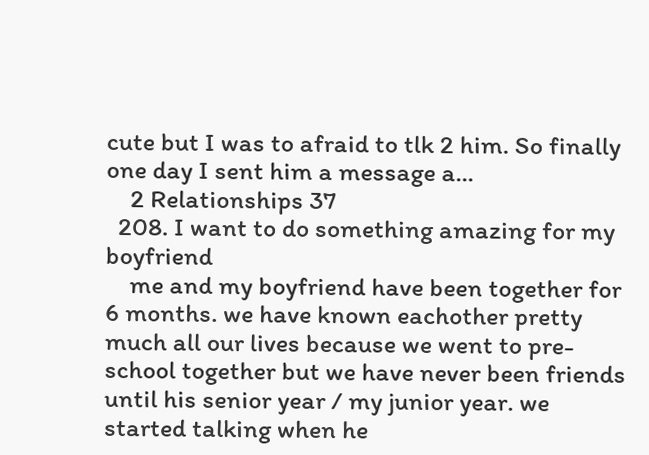cute but I was to afraid to tlk 2 him. So finally one day I sent him a message a...
    2 Relationships 37
  208. I want to do something amazing for my boyfriend
    me and my boyfriend have been together for 6 months. we have known eachother pretty much all our lives because we went to pre-school together but we have never been friends until his senior year / my junior year. we started talking when he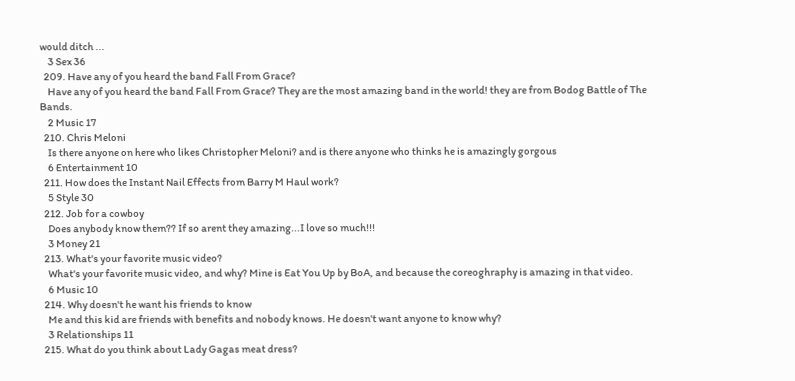would ditch ...
    3 Sex 36
  209. Have any of you heard the band Fall From Grace?
    Have any of you heard the band Fall From Grace? They are the most amazing band in the world! they are from Bodog Battle of The Bands.
    2 Music 17
  210. Chris Meloni
    Is there anyone on here who likes Christopher Meloni? and is there anyone who thinks he is amazingly gorgous
    6 Entertainment 10
  211. How does the Instant Nail Effects from Barry M Haul work?
    5 Style 30
  212. Job for a cowboy
    Does anybody know them?? If so arent they amazing...I love so much!!!
    3 Money 21
  213. What's your favorite music video?
    What's your favorite music video, and why? Mine is Eat You Up by BoA, and because the coreoghraphy is amazing in that video.
    6 Music 10
  214. Why doesn't he want his friends to know
    Me and this kid are friends with benefits and nobody knows. He doesn't want anyone to know why?
    3 Relationships 11
  215. What do you think about Lady Gagas meat dress?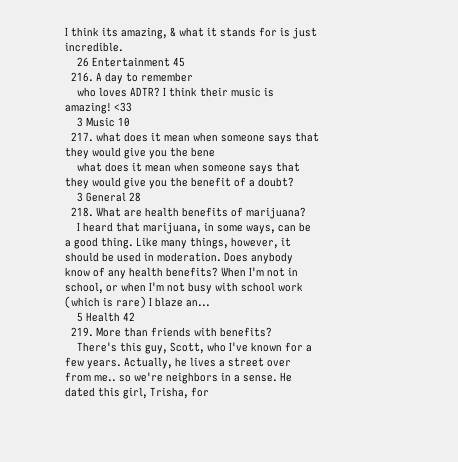I think its amazing, & what it stands for is just incredible.
    26 Entertainment 45
  216. A day to remember
    who loves ADTR? I think their music is amazing! <33
    3 Music 10
  217. what does it mean when someone says that they would give you the bene
    what does it mean when someone says that they would give you the benefit of a doubt?
    3 General 28
  218. What are health benefits of marijuana?
    I heard that marijuana, in some ways, can be a good thing. Like many things, however, it should be used in moderation. Does anybody know of any health benefits? When I'm not in school, or when I'm not busy with school work (which is rare) I blaze an...
    5 Health 42
  219. More than friends with benefits?
    There's this guy, Scott, who I've known for a few years. Actually, he lives a street over from me.. so we're neighbors in a sense. He dated this girl, Trisha, for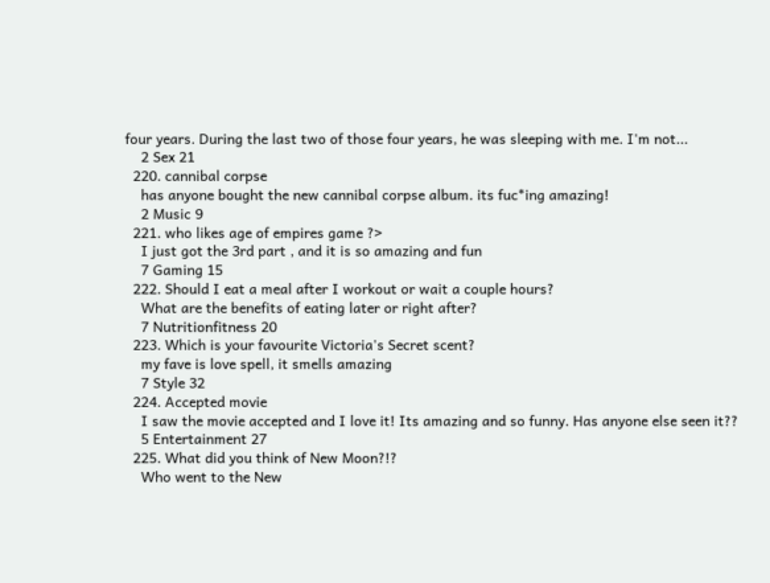four years. During the last two of those four years, he was sleeping with me. I'm not...
    2 Sex 21
  220. cannibal corpse
    has anyone bought the new cannibal corpse album. its fuc*ing amazing!
    2 Music 9
  221. who likes age of empires game ?>
    I just got the 3rd part , and it is so amazing and fun
    7 Gaming 15
  222. Should I eat a meal after I workout or wait a couple hours?
    What are the benefits of eating later or right after?
    7 Nutritionfitness 20
  223. Which is your favourite Victoria's Secret scent?
    my fave is love spell, it smells amazing
    7 Style 32
  224. Accepted movie
    I saw the movie accepted and I love it! Its amazing and so funny. Has anyone else seen it??
    5 Entertainment 27
  225. What did you think of New Moon?!?
    Who went to the New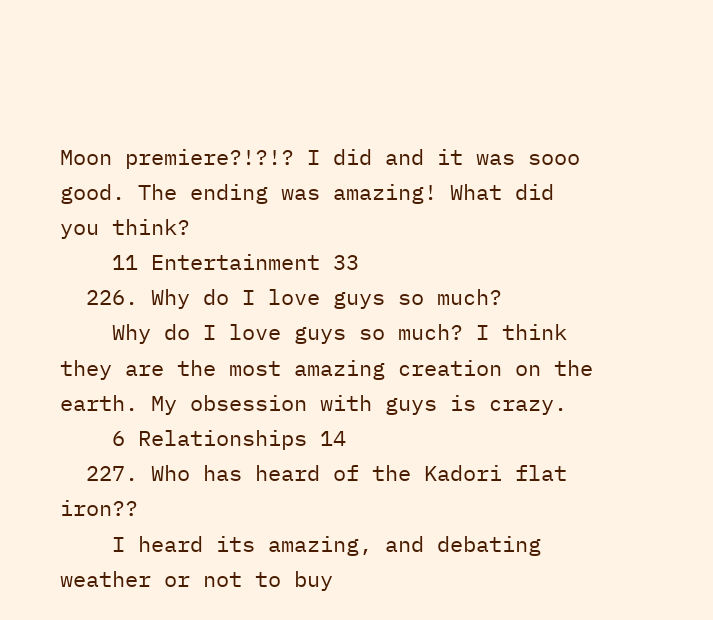Moon premiere?!?!? I did and it was sooo good. The ending was amazing! What did you think?
    11 Entertainment 33
  226. Why do I love guys so much?
    Why do I love guys so much? I think they are the most amazing creation on the earth. My obsession with guys is crazy.
    6 Relationships 14
  227. Who has heard of the Kadori flat iron??
    I heard its amazing, and debating weather or not to buy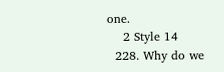one.
    2 Style 14
  228. Why do we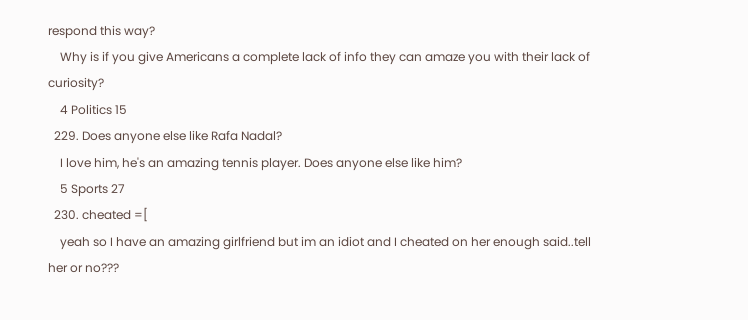respond this way?
    Why is if you give Americans a complete lack of info they can amaze you with their lack of curiosity?
    4 Politics 15
  229. Does anyone else like Rafa Nadal?
    I love him, he's an amazing tennis player. Does anyone else like him?
    5 Sports 27
  230. cheated =[
    yeah so I have an amazing girlfriend but im an idiot and I cheated on her enough said..tell her or no???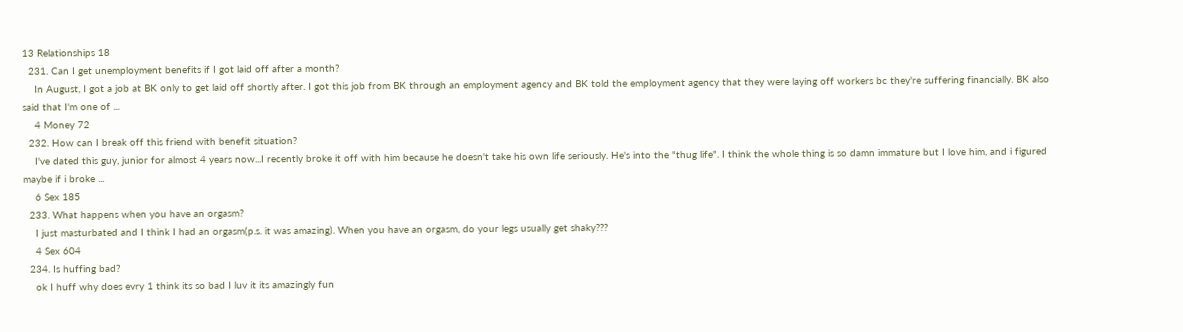13 Relationships 18
  231. Can I get unemployment benefits if I got laid off after a month?
    In August, I got a job at BK only to get laid off shortly after. I got this job from BK through an employment agency and BK told the employment agency that they were laying off workers bc they're suffering financially. BK also said that I'm one of ...
    4 Money 72
  232. How can I break off this friend with benefit situation?
    I've dated this guy, junior for almost 4 years now...I recently broke it off with him because he doesn't take his own life seriously. He's into the "thug life". I think the whole thing is so damn immature but I love him, and i figured maybe if i broke ...
    6 Sex 185
  233. What happens when you have an orgasm?
    I just masturbated and I think I had an orgasm(p.s. it was amazing). When you have an orgasm, do your legs usually get shaky???
    4 Sex 604
  234. Is huffing bad?
    ok I huff why does evry 1 think its so bad I luv it its amazingly fun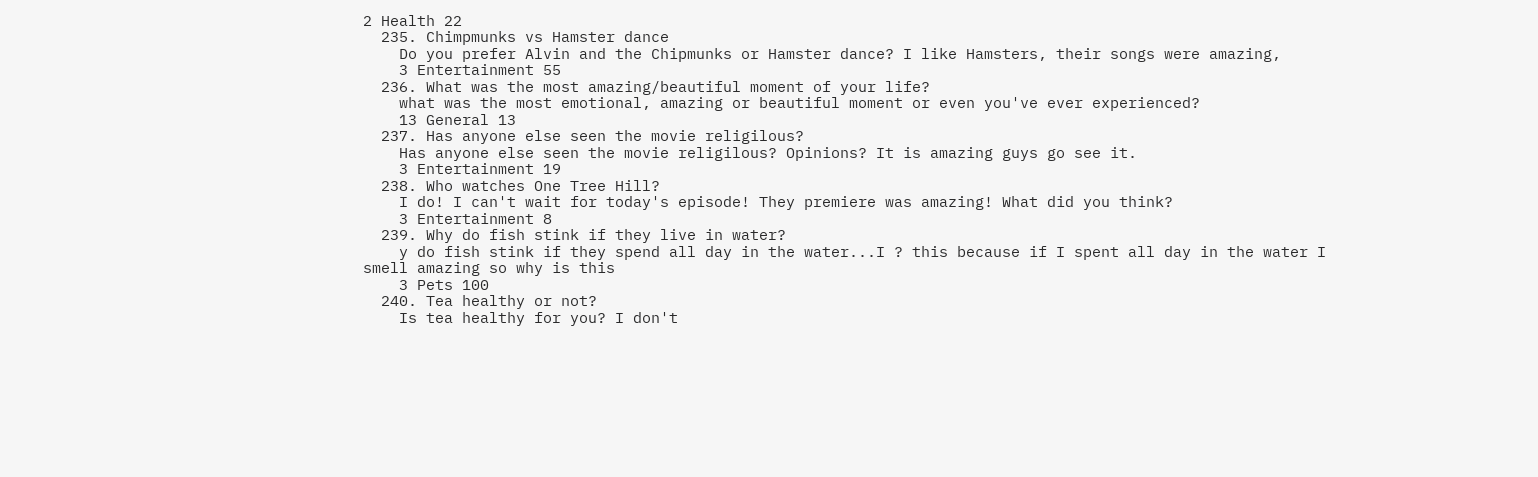2 Health 22
  235. Chimpmunks vs Hamster dance
    Do you prefer Alvin and the Chipmunks or Hamster dance? I like Hamsters, their songs were amazing,
    3 Entertainment 55
  236. What was the most amazing/beautiful moment of your life?
    what was the most emotional, amazing or beautiful moment or even you've ever experienced?
    13 General 13
  237. Has anyone else seen the movie religilous?
    Has anyone else seen the movie religilous? Opinions? It is amazing guys go see it.
    3 Entertainment 19
  238. Who watches One Tree Hill?
    I do! I can't wait for today's episode! They premiere was amazing! What did you think?
    3 Entertainment 8
  239. Why do fish stink if they live in water?
    y do fish stink if they spend all day in the water...I ? this because if I spent all day in the water I smell amazing so why is this
    3 Pets 100
  240. Tea healthy or not?
    Is tea healthy for you? I don't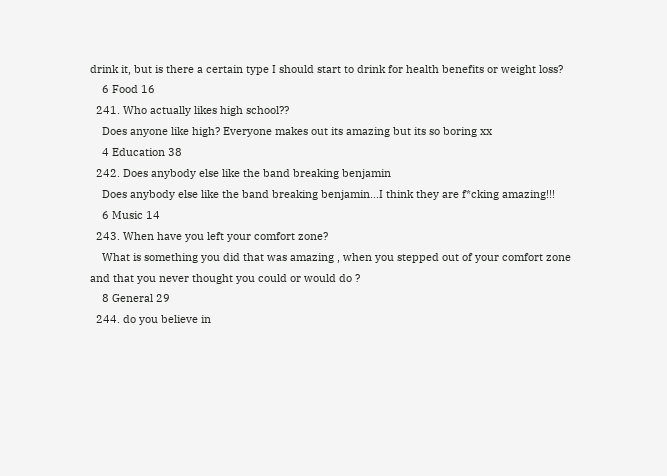drink it, but is there a certain type I should start to drink for health benefits or weight loss?
    6 Food 16
  241. Who actually likes high school??
    Does anyone like high? Everyone makes out its amazing but its so boring xx
    4 Education 38
  242. Does anybody else like the band breaking benjamin
    Does anybody else like the band breaking benjamin...I think they are f*cking amazing!!!
    6 Music 14
  243. When have you left your comfort zone?
    What is something you did that was amazing , when you stepped out of your comfort zone and that you never thought you could or would do ?
    8 General 29
  244. do you believe in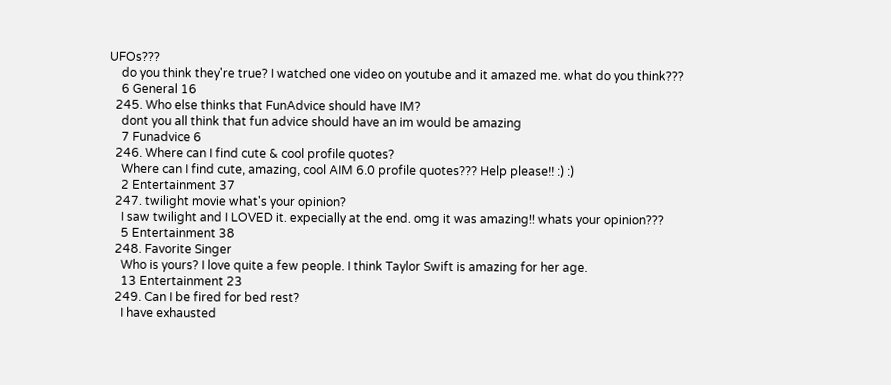UFOs???
    do you think they're true? I watched one video on youtube and it amazed me. what do you think???
    6 General 16
  245. Who else thinks that FunAdvice should have IM?
    dont you all think that fun advice should have an im would be amazing
    7 Funadvice 6
  246. Where can I find cute & cool profile quotes?
    Where can I find cute, amazing, cool AIM 6.0 profile quotes??? Help please!! :) :)
    2 Entertainment 37
  247. twilight movie what's your opinion?
    I saw twilight and I LOVED it. expecially at the end. omg it was amazing!! whats your opinion???
    5 Entertainment 38
  248. Favorite Singer
    Who is yours? I love quite a few people. I think Taylor Swift is amazing for her age.
    13 Entertainment 23
  249. Can I be fired for bed rest?
    I have exhausted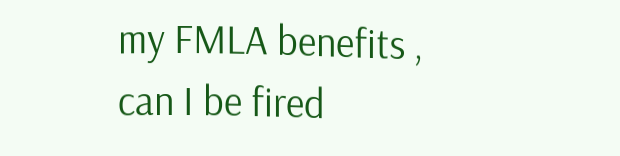my FMLA benefits , can I be fired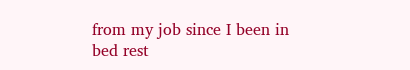from my job since I been in bed rest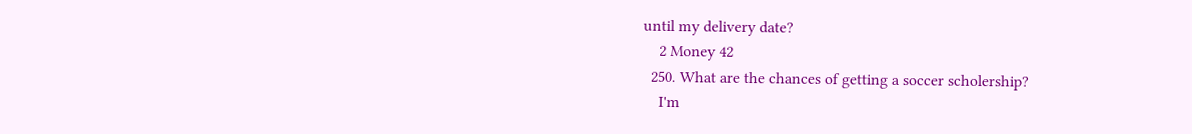until my delivery date?
    2 Money 42
  250. What are the chances of getting a soccer scholership?
    I'm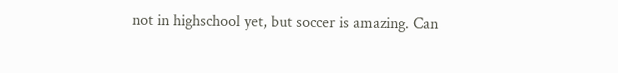not in highschool yet, but soccer is amazing. Can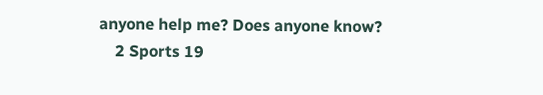anyone help me? Does anyone know?
    2 Sports 19